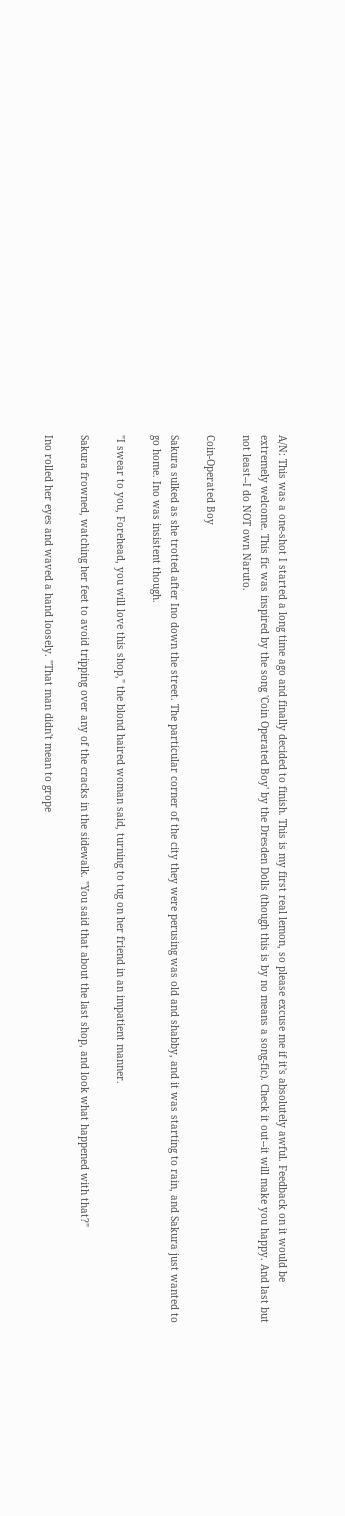A/N: This was a one-shot I started a long time ago and finally decided to finish. This is my first real lemon, so please excuse me if it's absolutely awful. Feedback on it would be extremely welcome. This fic was inspired by the song 'Coin Operated Boy' by the Dresden Dolls (though this is by no means a song-fic). Check it out--it will make you happy. And last but not least--I do NOT own Naruto.

Coin-Operated Boy

Sakura sulked as she trotted after Ino down the street. The particular corner of the city they were perusing was old and shabby, and it was starting to rain, and Sakura just wanted to go home. Ino was insistent though.

"I swear to you, Forehead, you will love this shop," the blond haired woman said, turning to tug on her friend in an impatient manner.

Sakura frowned, watching her feet to avoid tripping over any of the cracks in the sidewalk. "You said that about the last shop, and look what happened with that?"

Ino rolled her eyes and waved a hand loosely. "That man didn't mean to grope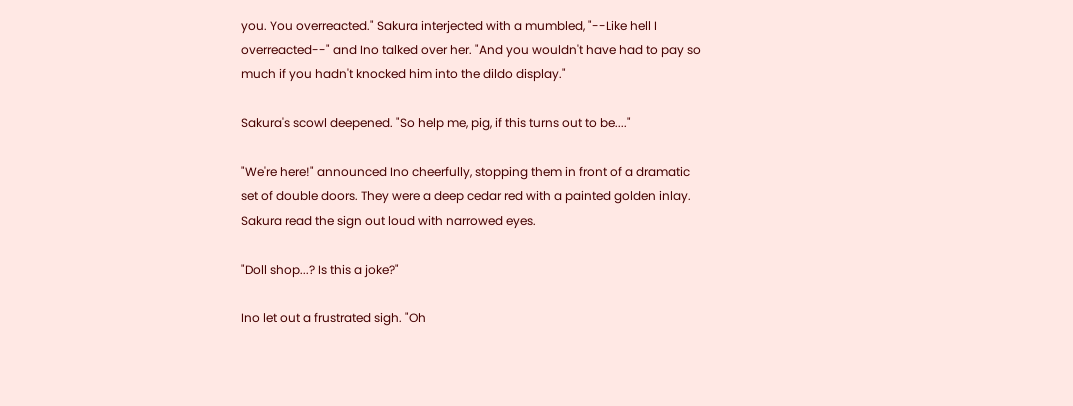you. You overreacted." Sakura interjected with a mumbled, "--Like hell I overreacted--" and Ino talked over her. "And you wouldn't have had to pay so much if you hadn't knocked him into the dildo display."

Sakura's scowl deepened. "So help me, pig, if this turns out to be...."

"We're here!" announced Ino cheerfully, stopping them in front of a dramatic set of double doors. They were a deep cedar red with a painted golden inlay. Sakura read the sign out loud with narrowed eyes.

"Doll shop...? Is this a joke?"

Ino let out a frustrated sigh. "Oh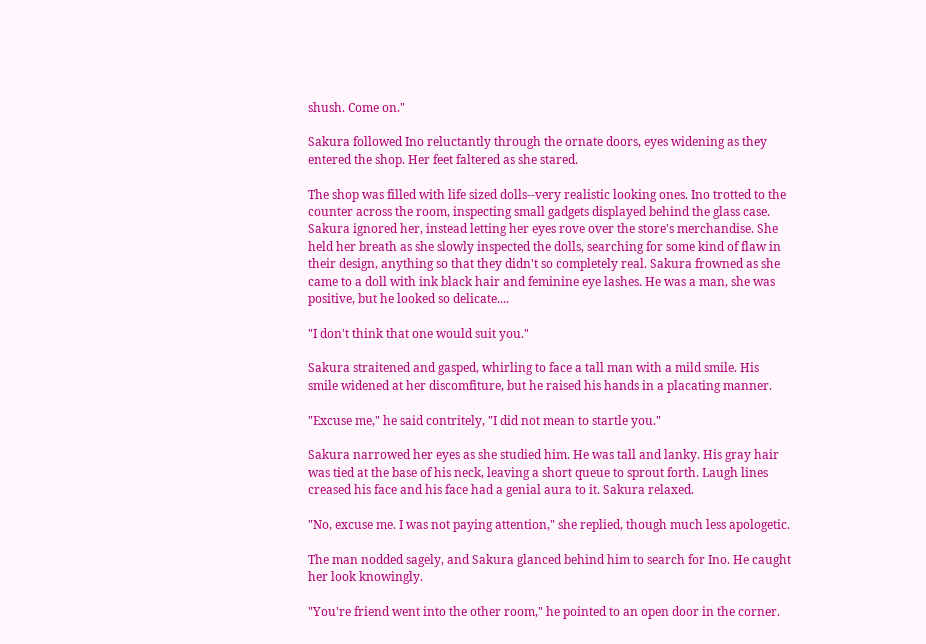shush. Come on."

Sakura followed Ino reluctantly through the ornate doors, eyes widening as they entered the shop. Her feet faltered as she stared.

The shop was filled with life sized dolls--very realistic looking ones. Ino trotted to the counter across the room, inspecting small gadgets displayed behind the glass case. Sakura ignored her, instead letting her eyes rove over the store's merchandise. She held her breath as she slowly inspected the dolls, searching for some kind of flaw in their design, anything so that they didn't so completely real. Sakura frowned as she came to a doll with ink black hair and feminine eye lashes. He was a man, she was positive, but he looked so delicate....

"I don't think that one would suit you."

Sakura straitened and gasped, whirling to face a tall man with a mild smile. His smile widened at her discomfiture, but he raised his hands in a placating manner.

"Excuse me," he said contritely, "I did not mean to startle you."

Sakura narrowed her eyes as she studied him. He was tall and lanky. His gray hair was tied at the base of his neck, leaving a short queue to sprout forth. Laugh lines creased his face and his face had a genial aura to it. Sakura relaxed.

"No, excuse me. I was not paying attention," she replied, though much less apologetic.

The man nodded sagely, and Sakura glanced behind him to search for Ino. He caught her look knowingly.

"You're friend went into the other room," he pointed to an open door in the corner.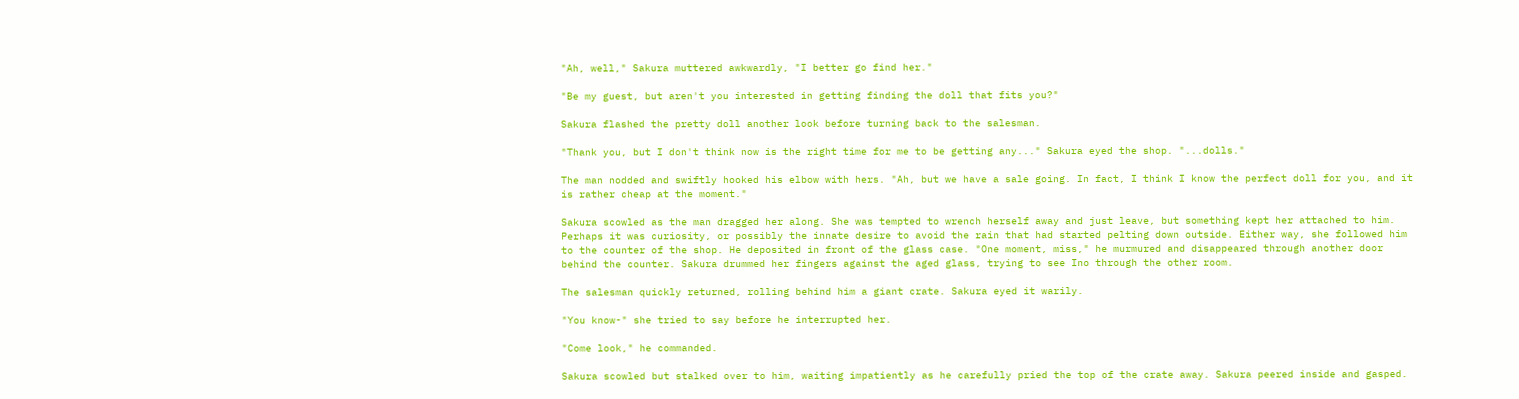"Ah, well," Sakura muttered awkwardly, "I better go find her."

"Be my guest, but aren't you interested in getting finding the doll that fits you?"

Sakura flashed the pretty doll another look before turning back to the salesman.

"Thank you, but I don't think now is the right time for me to be getting any..." Sakura eyed the shop. "...dolls."

The man nodded and swiftly hooked his elbow with hers. "Ah, but we have a sale going. In fact, I think I know the perfect doll for you, and it is rather cheap at the moment."

Sakura scowled as the man dragged her along. She was tempted to wrench herself away and just leave, but something kept her attached to him. Perhaps it was curiosity, or possibly the innate desire to avoid the rain that had started pelting down outside. Either way, she followed him to the counter of the shop. He deposited in front of the glass case. "One moment, miss," he murmured and disappeared through another door behind the counter. Sakura drummed her fingers against the aged glass, trying to see Ino through the other room.

The salesman quickly returned, rolling behind him a giant crate. Sakura eyed it warily.

"You know-" she tried to say before he interrupted her.

"Come look," he commanded.

Sakura scowled but stalked over to him, waiting impatiently as he carefully pried the top of the crate away. Sakura peered inside and gasped.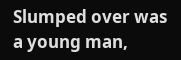Slumped over was a young man,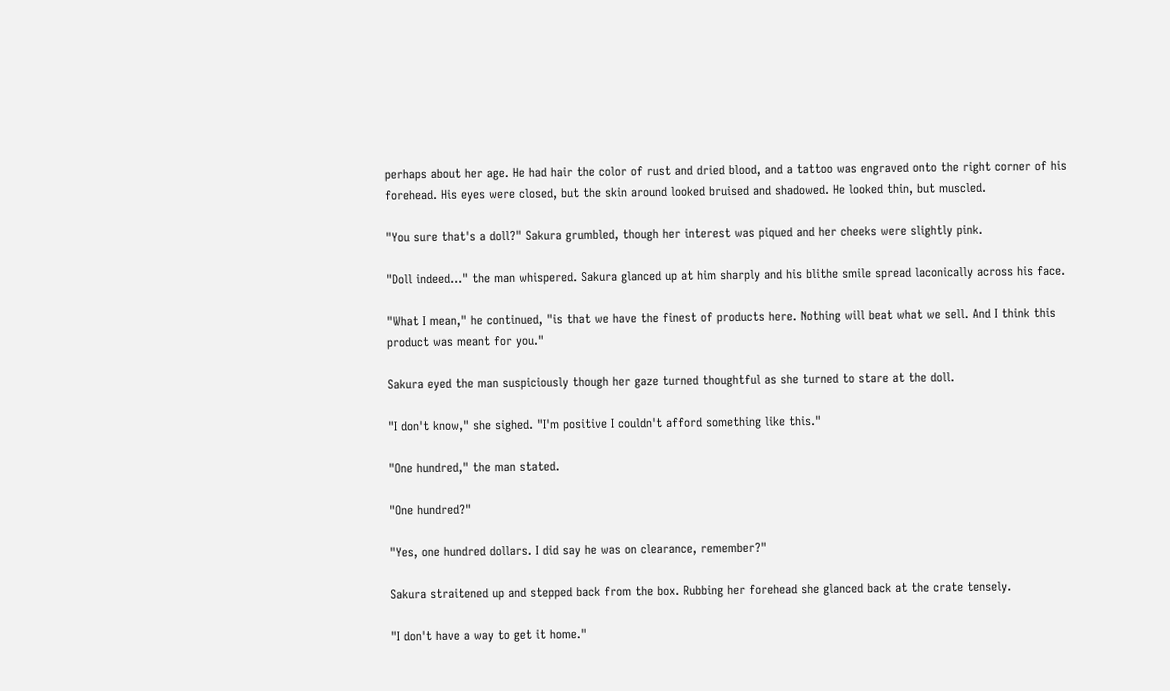perhaps about her age. He had hair the color of rust and dried blood, and a tattoo was engraved onto the right corner of his forehead. His eyes were closed, but the skin around looked bruised and shadowed. He looked thin, but muscled.

"You sure that's a doll?" Sakura grumbled, though her interest was piqued and her cheeks were slightly pink.

"Doll indeed..." the man whispered. Sakura glanced up at him sharply and his blithe smile spread laconically across his face.

"What I mean," he continued, "is that we have the finest of products here. Nothing will beat what we sell. And I think this product was meant for you."

Sakura eyed the man suspiciously though her gaze turned thoughtful as she turned to stare at the doll.

"I don't know," she sighed. "I'm positive I couldn't afford something like this."

"One hundred," the man stated.

"One hundred?"

"Yes, one hundred dollars. I did say he was on clearance, remember?"

Sakura straitened up and stepped back from the box. Rubbing her forehead she glanced back at the crate tensely.

"I don't have a way to get it home."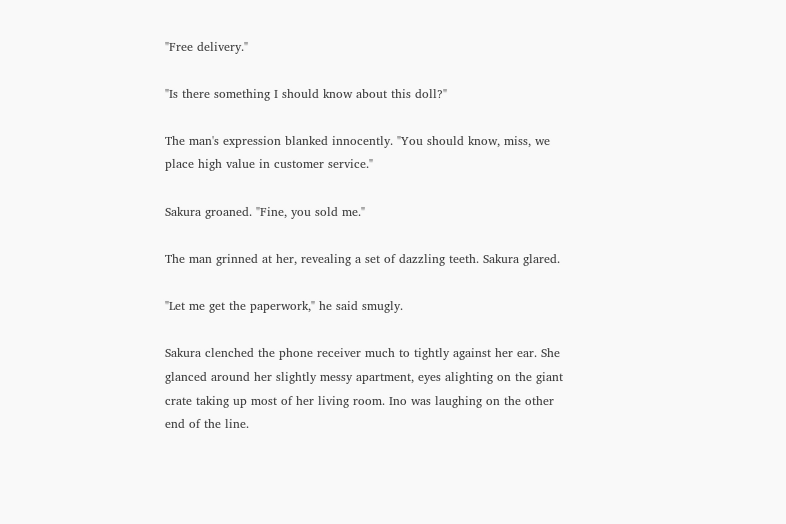"Free delivery."

"Is there something I should know about this doll?"

The man's expression blanked innocently. "You should know, miss, we place high value in customer service."

Sakura groaned. "Fine, you sold me."

The man grinned at her, revealing a set of dazzling teeth. Sakura glared.

"Let me get the paperwork," he said smugly.

Sakura clenched the phone receiver much to tightly against her ear. She glanced around her slightly messy apartment, eyes alighting on the giant crate taking up most of her living room. Ino was laughing on the other end of the line.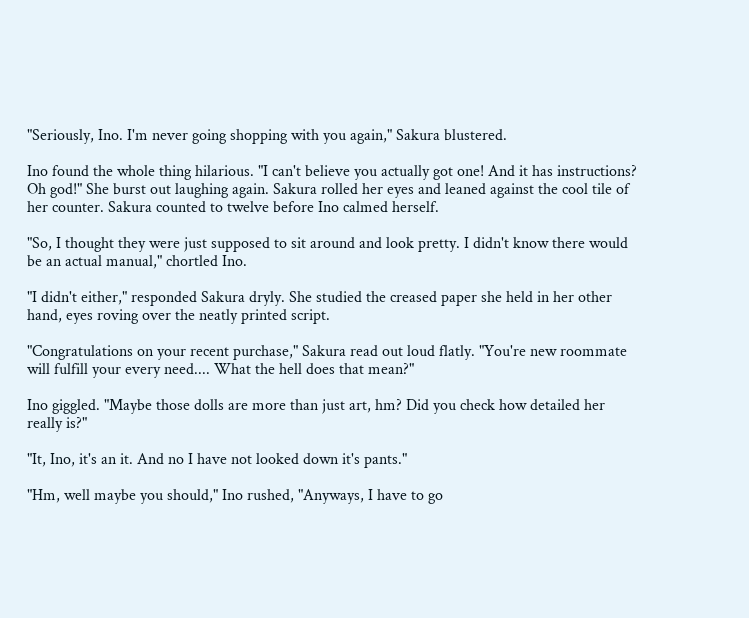"Seriously, Ino. I'm never going shopping with you again," Sakura blustered.

Ino found the whole thing hilarious. "I can't believe you actually got one! And it has instructions? Oh god!" She burst out laughing again. Sakura rolled her eyes and leaned against the cool tile of her counter. Sakura counted to twelve before Ino calmed herself.

"So, I thought they were just supposed to sit around and look pretty. I didn't know there would be an actual manual," chortled Ino.

"I didn't either," responded Sakura dryly. She studied the creased paper she held in her other hand, eyes roving over the neatly printed script.

"Congratulations on your recent purchase," Sakura read out loud flatly. "You're new roommate will fulfill your every need.... What the hell does that mean?"

Ino giggled. "Maybe those dolls are more than just art, hm? Did you check how detailed her really is?"

"It, Ino, it's an it. And no I have not looked down it's pants."

"Hm, well maybe you should," Ino rushed, "Anyways, I have to go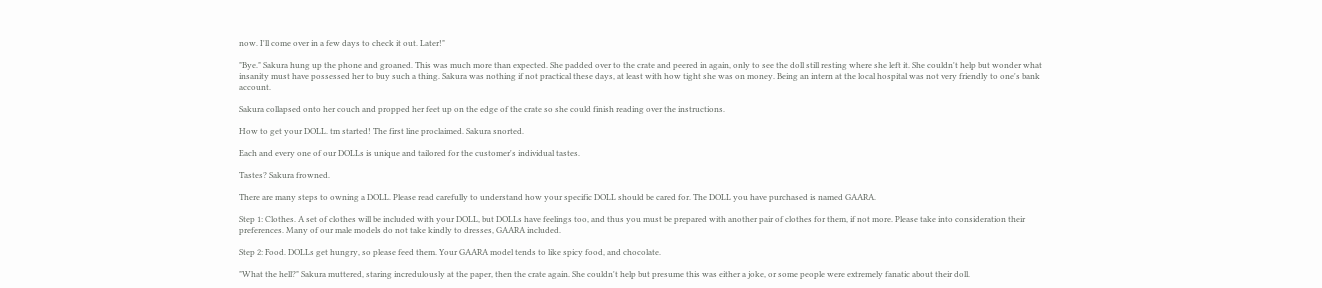now. I'll come over in a few days to check it out. Later!"

"Bye." Sakura hung up the phone and groaned. This was much more than expected. She padded over to the crate and peered in again, only to see the doll still resting where she left it. She couldn't help but wonder what insanity must have possessed her to buy such a thing. Sakura was nothing if not practical these days, at least with how tight she was on money. Being an intern at the local hospital was not very friendly to one's bank account.

Sakura collapsed onto her couch and propped her feet up on the edge of the crate so she could finish reading over the instructions.

How to get your DOLL. tm started! The first line proclaimed. Sakura snorted.

Each and every one of our DOLLs is unique and tailored for the customer's individual tastes.

Tastes? Sakura frowned.

There are many steps to owning a DOLL. Please read carefully to understand how your specific DOLL should be cared for. The DOLL you have purchased is named GAARA.

Step 1: Clothes. A set of clothes will be included with your DOLL, but DOLLs have feelings too, and thus you must be prepared with another pair of clothes for them, if not more. Please take into consideration their preferences. Many of our male models do not take kindly to dresses, GAARA included.

Step 2: Food. DOLLs get hungry, so please feed them. Your GAARA model tends to like spicy food, and chocolate.

"What the hell?" Sakura muttered, staring incredulously at the paper, then the crate again. She couldn't help but presume this was either a joke, or some people were extremely fanatic about their doll.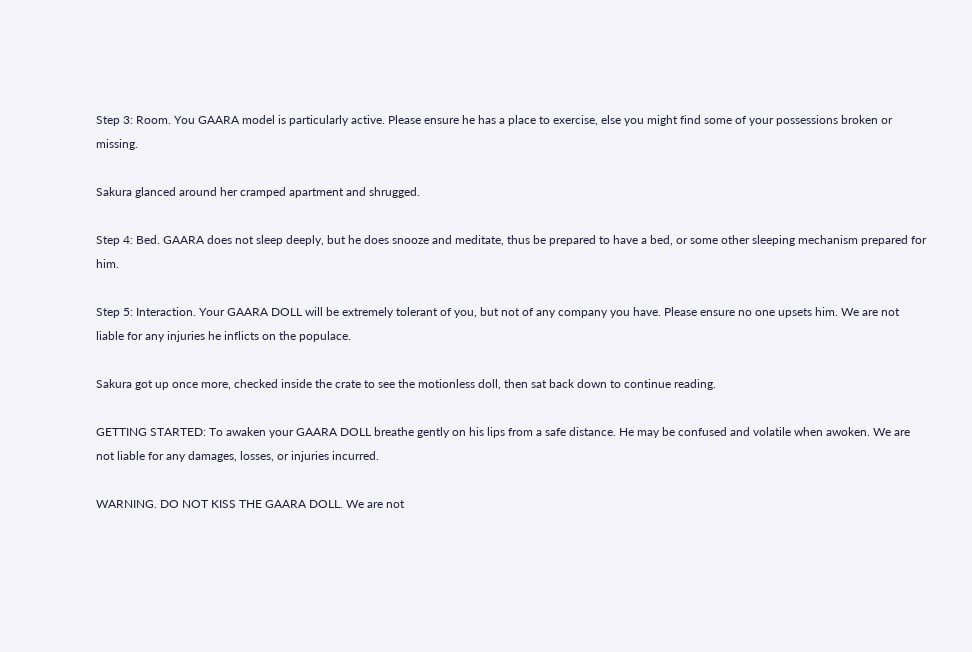Step 3: Room. You GAARA model is particularly active. Please ensure he has a place to exercise, else you might find some of your possessions broken or missing.

Sakura glanced around her cramped apartment and shrugged.

Step 4: Bed. GAARA does not sleep deeply, but he does snooze and meditate, thus be prepared to have a bed, or some other sleeping mechanism prepared for him.

Step 5: Interaction. Your GAARA DOLL will be extremely tolerant of you, but not of any company you have. Please ensure no one upsets him. We are not liable for any injuries he inflicts on the populace.

Sakura got up once more, checked inside the crate to see the motionless doll, then sat back down to continue reading.

GETTING STARTED: To awaken your GAARA DOLL breathe gently on his lips from a safe distance. He may be confused and volatile when awoken. We are not liable for any damages, losses, or injuries incurred.

WARNING. DO NOT KISS THE GAARA DOLL. We are not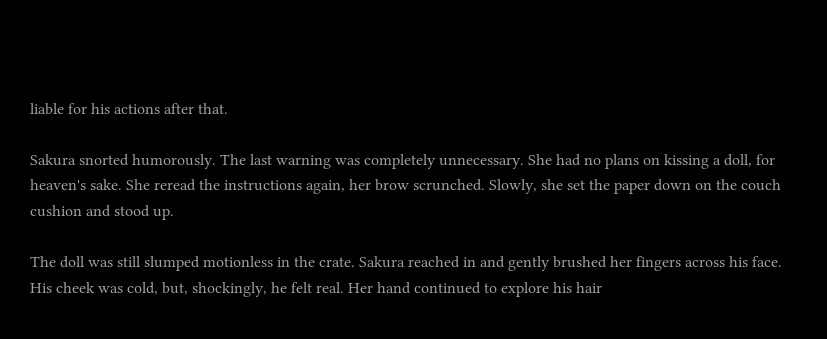liable for his actions after that.

Sakura snorted humorously. The last warning was completely unnecessary. She had no plans on kissing a doll, for heaven's sake. She reread the instructions again, her brow scrunched. Slowly, she set the paper down on the couch cushion and stood up.

The doll was still slumped motionless in the crate. Sakura reached in and gently brushed her fingers across his face. His cheek was cold, but, shockingly, he felt real. Her hand continued to explore his hair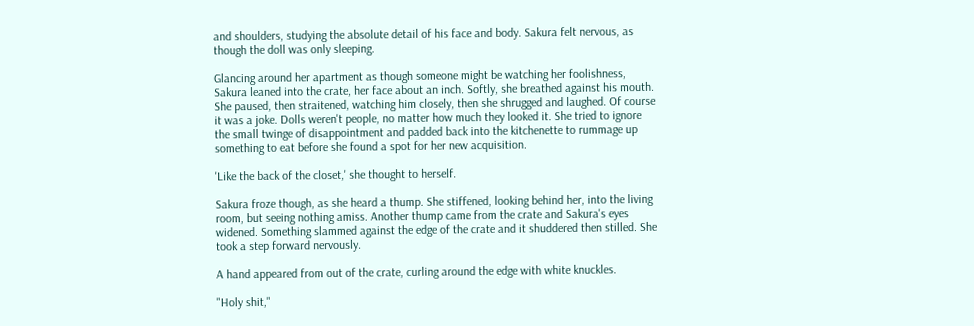and shoulders, studying the absolute detail of his face and body. Sakura felt nervous, as though the doll was only sleeping.

Glancing around her apartment as though someone might be watching her foolishness, Sakura leaned into the crate, her face about an inch. Softly, she breathed against his mouth. She paused, then straitened, watching him closely, then she shrugged and laughed. Of course it was a joke. Dolls weren't people, no matter how much they looked it. She tried to ignore the small twinge of disappointment and padded back into the kitchenette to rummage up something to eat before she found a spot for her new acquisition.

'Like the back of the closet,' she thought to herself.

Sakura froze though, as she heard a thump. She stiffened, looking behind her, into the living room, but seeing nothing amiss. Another thump came from the crate and Sakura's eyes widened. Something slammed against the edge of the crate and it shuddered then stilled. She took a step forward nervously.

A hand appeared from out of the crate, curling around the edge with white knuckles.

"Holy shit,"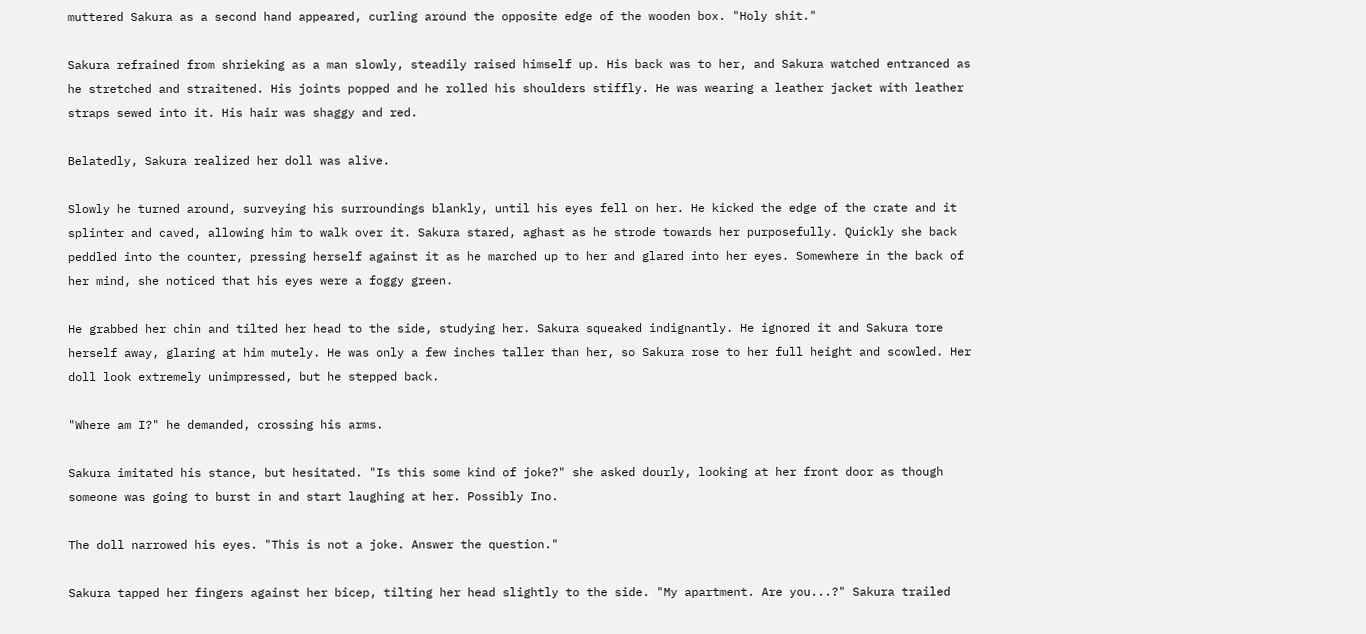muttered Sakura as a second hand appeared, curling around the opposite edge of the wooden box. "Holy shit."

Sakura refrained from shrieking as a man slowly, steadily raised himself up. His back was to her, and Sakura watched entranced as he stretched and straitened. His joints popped and he rolled his shoulders stiffly. He was wearing a leather jacket with leather straps sewed into it. His hair was shaggy and red.

Belatedly, Sakura realized her doll was alive.

Slowly he turned around, surveying his surroundings blankly, until his eyes fell on her. He kicked the edge of the crate and it splinter and caved, allowing him to walk over it. Sakura stared, aghast as he strode towards her purposefully. Quickly she back peddled into the counter, pressing herself against it as he marched up to her and glared into her eyes. Somewhere in the back of her mind, she noticed that his eyes were a foggy green.

He grabbed her chin and tilted her head to the side, studying her. Sakura squeaked indignantly. He ignored it and Sakura tore herself away, glaring at him mutely. He was only a few inches taller than her, so Sakura rose to her full height and scowled. Her doll look extremely unimpressed, but he stepped back.

"Where am I?" he demanded, crossing his arms.

Sakura imitated his stance, but hesitated. "Is this some kind of joke?" she asked dourly, looking at her front door as though someone was going to burst in and start laughing at her. Possibly Ino.

The doll narrowed his eyes. "This is not a joke. Answer the question."

Sakura tapped her fingers against her bicep, tilting her head slightly to the side. "My apartment. Are you...?" Sakura trailed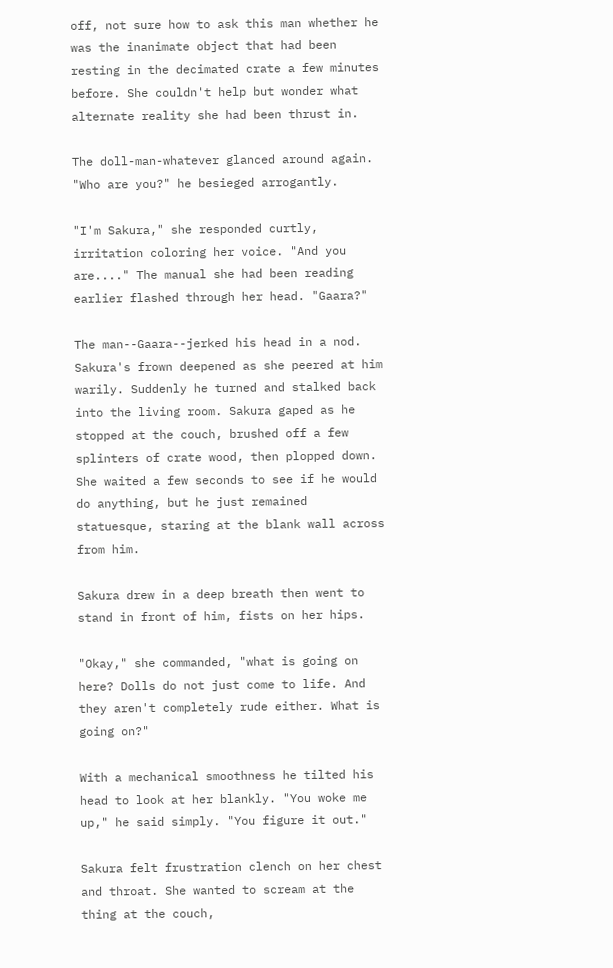off, not sure how to ask this man whether he was the inanimate object that had been resting in the decimated crate a few minutes before. She couldn't help but wonder what alternate reality she had been thrust in.

The doll-man-whatever glanced around again. "Who are you?" he besieged arrogantly.

"I'm Sakura," she responded curtly, irritation coloring her voice. "And you are...." The manual she had been reading earlier flashed through her head. "Gaara?"

The man--Gaara--jerked his head in a nod. Sakura's frown deepened as she peered at him warily. Suddenly he turned and stalked back into the living room. Sakura gaped as he stopped at the couch, brushed off a few splinters of crate wood, then plopped down. She waited a few seconds to see if he would do anything, but he just remained statuesque, staring at the blank wall across from him.

Sakura drew in a deep breath then went to stand in front of him, fists on her hips.

"Okay," she commanded, "what is going on here? Dolls do not just come to life. And they aren't completely rude either. What is going on?"

With a mechanical smoothness he tilted his head to look at her blankly. "You woke me up," he said simply. "You figure it out."

Sakura felt frustration clench on her chest and throat. She wanted to scream at the thing at the couch,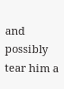and possibly tear him a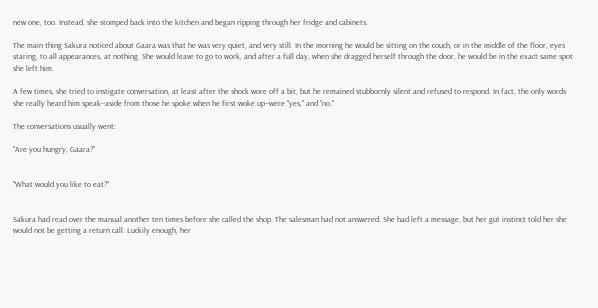new one, too. Instead, she stomped back into the kitchen and began ripping through her fridge and cabinets.

The main thing Sakura noticed about Gaara was that he was very quiet, and very still. In the morning he would be sitting on the couch, or in the middle of the floor, eyes staring, to all appearances, at nothing. She would leave to go to work, and after a full day, when she dragged herself through the door, he would be in the exact same spot she left him.

A few times, she tried to instigate conversation, at least after the shock wore off a bit, but he remained stubbornly silent and refused to respond. In fact, the only words she really heard him speak--aside from those he spoke when he first woke up--were "yes," and "no."

The conversations usually went:

"Are you hungry, Gaara?"


"What would you like to eat?"


Sakura had read over the manual another ten times before she called the shop. The salesman had not answered. She had left a message, but her gut instinct told her she would not be getting a return call. Luckily enough, her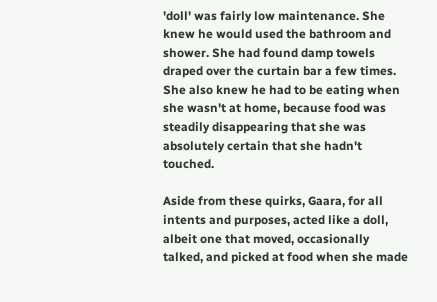'doll' was fairly low maintenance. She knew he would used the bathroom and shower. She had found damp towels draped over the curtain bar a few times. She also knew he had to be eating when she wasn't at home, because food was steadily disappearing that she was absolutely certain that she hadn't touched.

Aside from these quirks, Gaara, for all intents and purposes, acted like a doll, albeit one that moved, occasionally talked, and picked at food when she made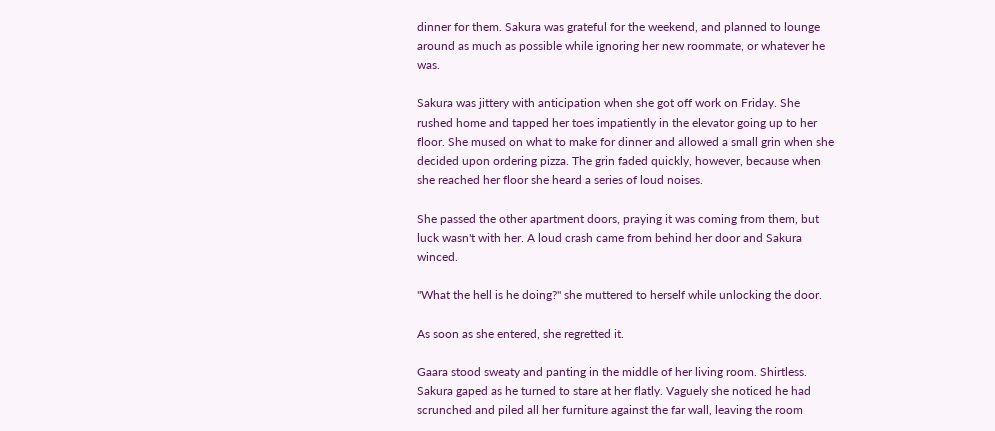dinner for them. Sakura was grateful for the weekend, and planned to lounge around as much as possible while ignoring her new roommate, or whatever he was.

Sakura was jittery with anticipation when she got off work on Friday. She rushed home and tapped her toes impatiently in the elevator going up to her floor. She mused on what to make for dinner and allowed a small grin when she decided upon ordering pizza. The grin faded quickly, however, because when she reached her floor she heard a series of loud noises.

She passed the other apartment doors, praying it was coming from them, but luck wasn't with her. A loud crash came from behind her door and Sakura winced.

"What the hell is he doing?" she muttered to herself while unlocking the door.

As soon as she entered, she regretted it.

Gaara stood sweaty and panting in the middle of her living room. Shirtless. Sakura gaped as he turned to stare at her flatly. Vaguely she noticed he had scrunched and piled all her furniture against the far wall, leaving the room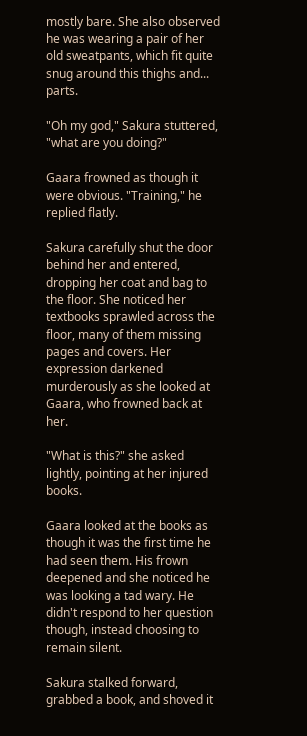mostly bare. She also observed he was wearing a pair of her old sweatpants, which fit quite snug around this thighs and... parts.

"Oh my god," Sakura stuttered, "what are you doing?"

Gaara frowned as though it were obvious. "Training," he replied flatly.

Sakura carefully shut the door behind her and entered, dropping her coat and bag to the floor. She noticed her textbooks sprawled across the floor, many of them missing pages and covers. Her expression darkened murderously as she looked at Gaara, who frowned back at her.

"What is this?" she asked lightly, pointing at her injured books.

Gaara looked at the books as though it was the first time he had seen them. His frown deepened and she noticed he was looking a tad wary. He didn't respond to her question though, instead choosing to remain silent.

Sakura stalked forward, grabbed a book, and shoved it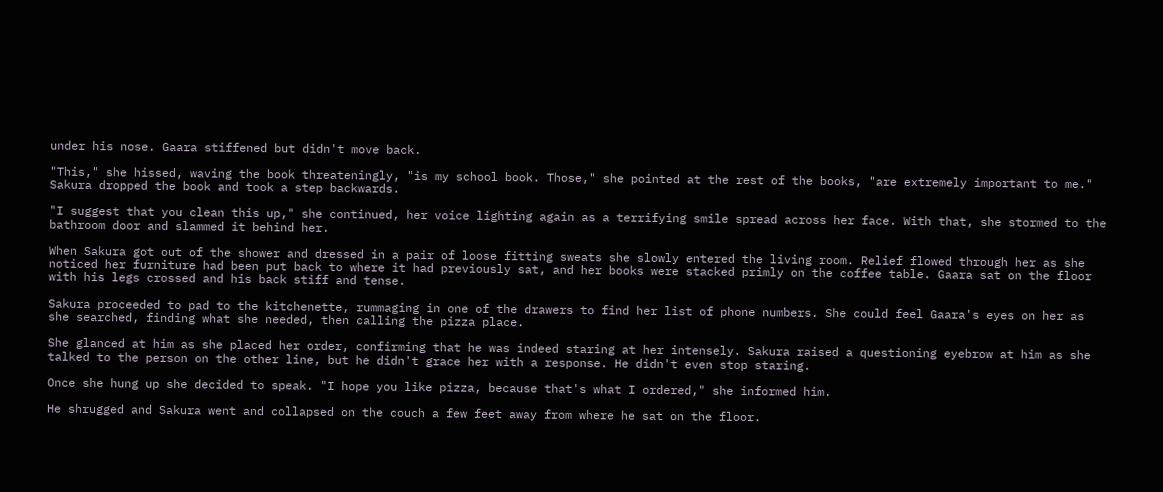under his nose. Gaara stiffened but didn't move back.

"This," she hissed, waving the book threateningly, "is my school book. Those," she pointed at the rest of the books, "are extremely important to me." Sakura dropped the book and took a step backwards.

"I suggest that you clean this up," she continued, her voice lighting again as a terrifying smile spread across her face. With that, she stormed to the bathroom door and slammed it behind her.

When Sakura got out of the shower and dressed in a pair of loose fitting sweats she slowly entered the living room. Relief flowed through her as she noticed her furniture had been put back to where it had previously sat, and her books were stacked primly on the coffee table. Gaara sat on the floor with his legs crossed and his back stiff and tense.

Sakura proceeded to pad to the kitchenette, rummaging in one of the drawers to find her list of phone numbers. She could feel Gaara's eyes on her as she searched, finding what she needed, then calling the pizza place.

She glanced at him as she placed her order, confirming that he was indeed staring at her intensely. Sakura raised a questioning eyebrow at him as she talked to the person on the other line, but he didn't grace her with a response. He didn't even stop staring.

Once she hung up she decided to speak. "I hope you like pizza, because that's what I ordered," she informed him.

He shrugged and Sakura went and collapsed on the couch a few feet away from where he sat on the floor.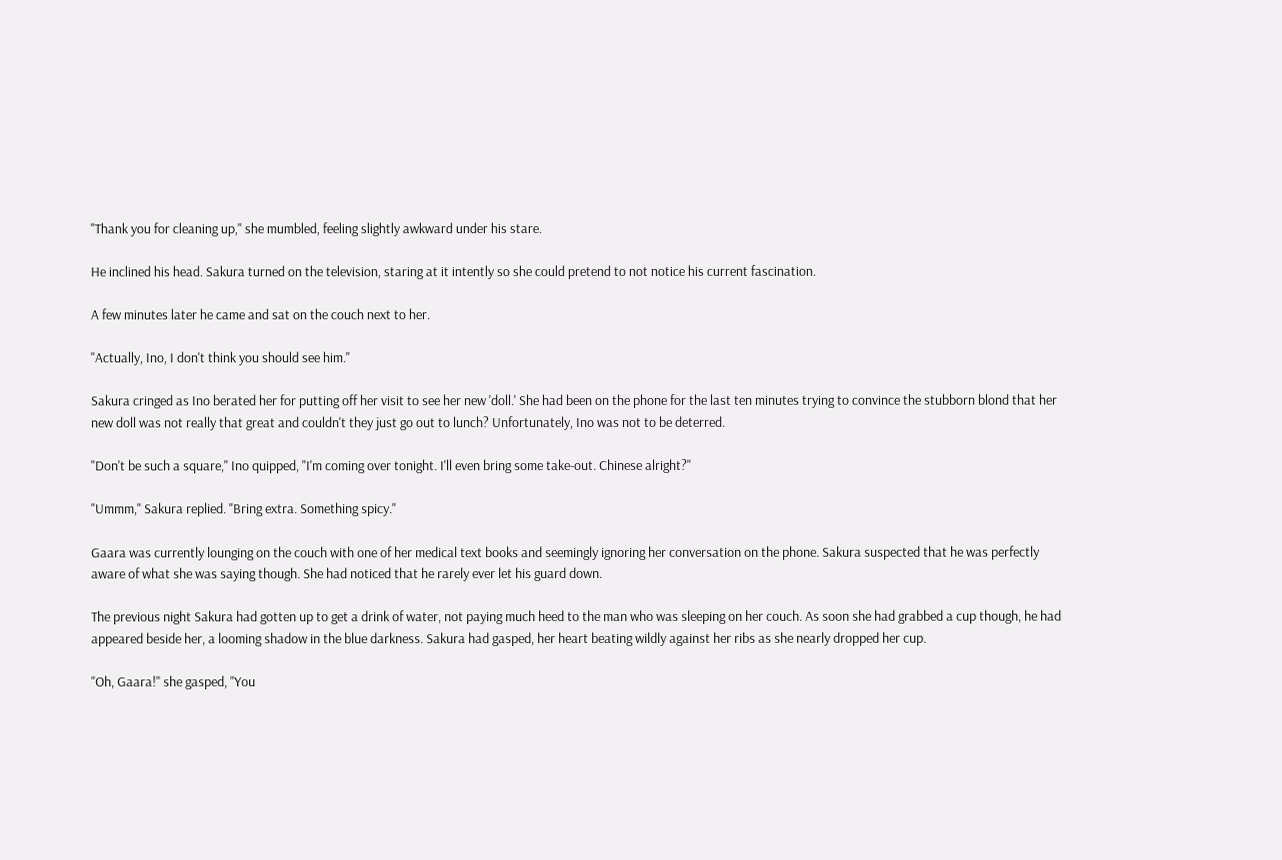"Thank you for cleaning up," she mumbled, feeling slightly awkward under his stare.

He inclined his head. Sakura turned on the television, staring at it intently so she could pretend to not notice his current fascination.

A few minutes later he came and sat on the couch next to her.

"Actually, Ino, I don't think you should see him."

Sakura cringed as Ino berated her for putting off her visit to see her new 'doll.' She had been on the phone for the last ten minutes trying to convince the stubborn blond that her new doll was not really that great and couldn't they just go out to lunch? Unfortunately, Ino was not to be deterred.

"Don't be such a square," Ino quipped, "I'm coming over tonight. I'll even bring some take-out. Chinese alright?"

"Ummm," Sakura replied. "Bring extra. Something spicy."

Gaara was currently lounging on the couch with one of her medical text books and seemingly ignoring her conversation on the phone. Sakura suspected that he was perfectly aware of what she was saying though. She had noticed that he rarely ever let his guard down.

The previous night Sakura had gotten up to get a drink of water, not paying much heed to the man who was sleeping on her couch. As soon she had grabbed a cup though, he had appeared beside her, a looming shadow in the blue darkness. Sakura had gasped, her heart beating wildly against her ribs as she nearly dropped her cup.

"Oh, Gaara!" she gasped, "You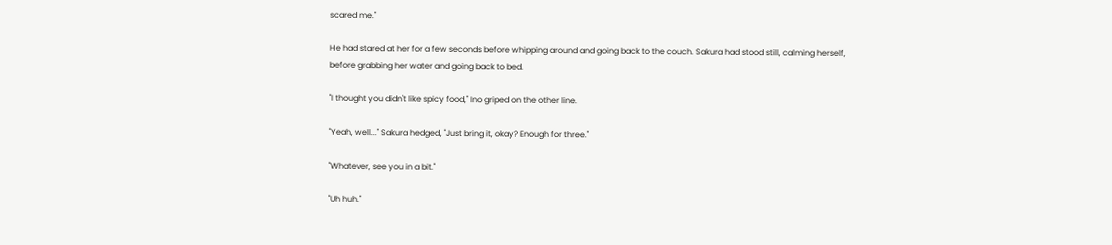scared me."

He had stared at her for a few seconds before whipping around and going back to the couch. Sakura had stood still, calming herself, before grabbing her water and going back to bed.

"I thought you didn't like spicy food," Ino griped on the other line.

"Yeah, well..." Sakura hedged, "Just bring it, okay? Enough for three."

"Whatever, see you in a bit."

"Uh huh."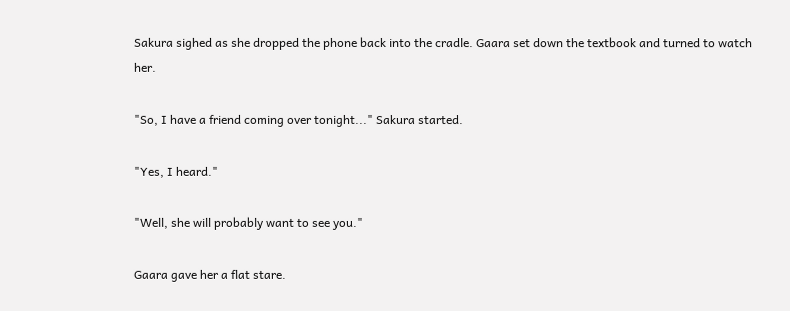Sakura sighed as she dropped the phone back into the cradle. Gaara set down the textbook and turned to watch her.

"So, I have a friend coming over tonight..." Sakura started.

"Yes, I heard."

"Well, she will probably want to see you."

Gaara gave her a flat stare.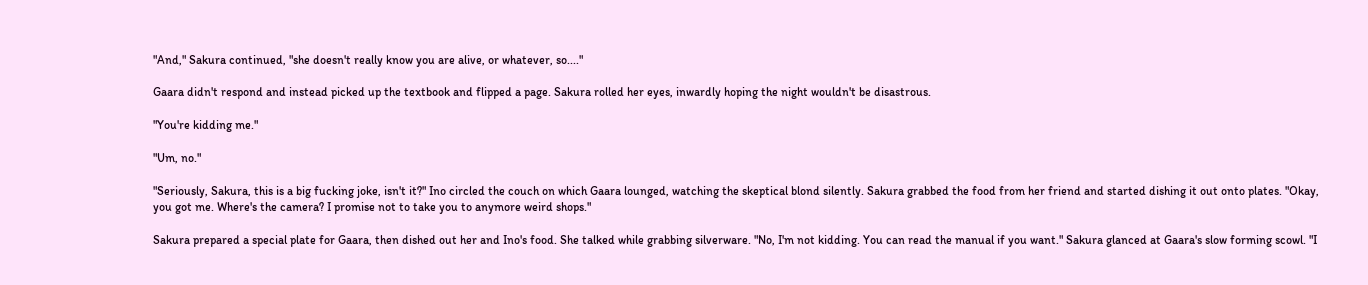"And," Sakura continued, "she doesn't really know you are alive, or whatever, so...."

Gaara didn't respond and instead picked up the textbook and flipped a page. Sakura rolled her eyes, inwardly hoping the night wouldn't be disastrous.

"You're kidding me."

"Um, no."

"Seriously, Sakura, this is a big fucking joke, isn't it?" Ino circled the couch on which Gaara lounged, watching the skeptical blond silently. Sakura grabbed the food from her friend and started dishing it out onto plates. "Okay, you got me. Where's the camera? I promise not to take you to anymore weird shops."

Sakura prepared a special plate for Gaara, then dished out her and Ino's food. She talked while grabbing silverware. "No, I'm not kidding. You can read the manual if you want." Sakura glanced at Gaara's slow forming scowl. "I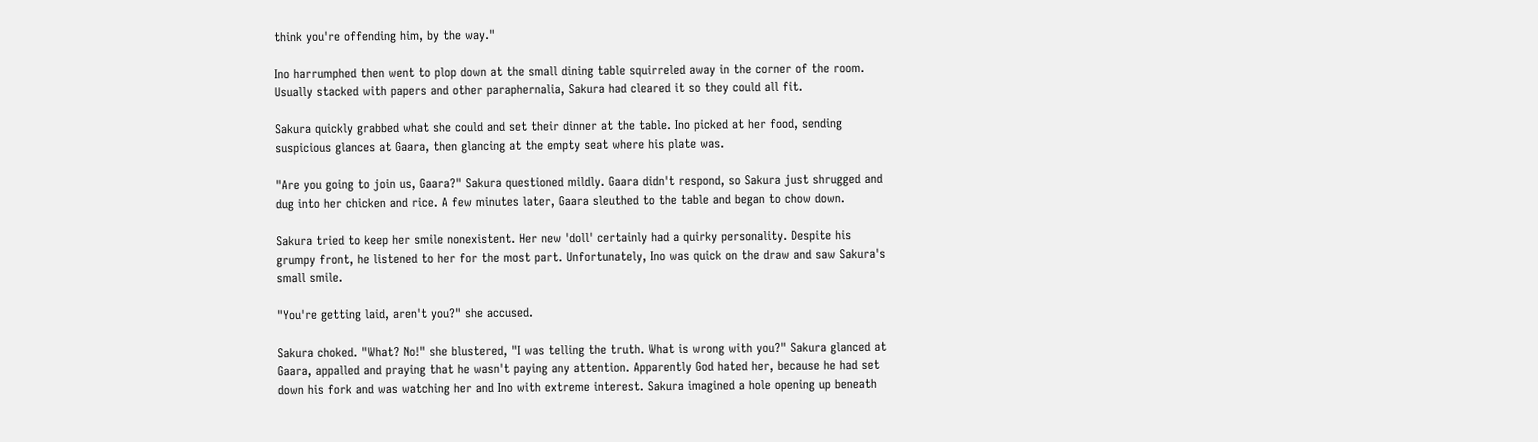think you're offending him, by the way."

Ino harrumphed then went to plop down at the small dining table squirreled away in the corner of the room. Usually stacked with papers and other paraphernalia, Sakura had cleared it so they could all fit.

Sakura quickly grabbed what she could and set their dinner at the table. Ino picked at her food, sending suspicious glances at Gaara, then glancing at the empty seat where his plate was.

"Are you going to join us, Gaara?" Sakura questioned mildly. Gaara didn't respond, so Sakura just shrugged and dug into her chicken and rice. A few minutes later, Gaara sleuthed to the table and began to chow down.

Sakura tried to keep her smile nonexistent. Her new 'doll' certainly had a quirky personality. Despite his grumpy front, he listened to her for the most part. Unfortunately, Ino was quick on the draw and saw Sakura's small smile.

"You're getting laid, aren't you?" she accused.

Sakura choked. "What? No!" she blustered, "I was telling the truth. What is wrong with you?" Sakura glanced at Gaara, appalled and praying that he wasn't paying any attention. Apparently God hated her, because he had set down his fork and was watching her and Ino with extreme interest. Sakura imagined a hole opening up beneath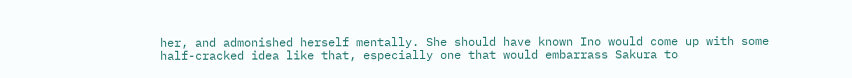her, and admonished herself mentally. She should have known Ino would come up with some half-cracked idea like that, especially one that would embarrass Sakura to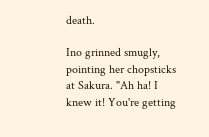death.

Ino grinned smugly, pointing her chopsticks at Sakura. "Ah ha! I knew it! You're getting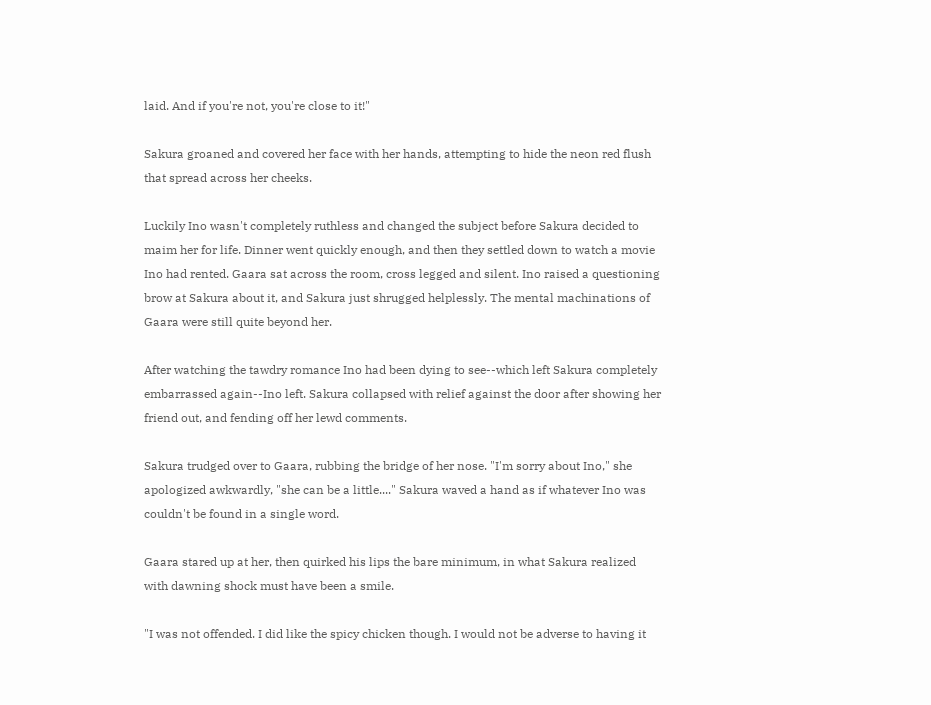laid. And if you're not, you're close to it!"

Sakura groaned and covered her face with her hands, attempting to hide the neon red flush that spread across her cheeks.

Luckily Ino wasn't completely ruthless and changed the subject before Sakura decided to maim her for life. Dinner went quickly enough, and then they settled down to watch a movie Ino had rented. Gaara sat across the room, cross legged and silent. Ino raised a questioning brow at Sakura about it, and Sakura just shrugged helplessly. The mental machinations of Gaara were still quite beyond her.

After watching the tawdry romance Ino had been dying to see--which left Sakura completely embarrassed again--Ino left. Sakura collapsed with relief against the door after showing her friend out, and fending off her lewd comments.

Sakura trudged over to Gaara, rubbing the bridge of her nose. "I'm sorry about Ino," she apologized awkwardly, "she can be a little...." Sakura waved a hand as if whatever Ino was couldn't be found in a single word.

Gaara stared up at her, then quirked his lips the bare minimum, in what Sakura realized with dawning shock must have been a smile.

"I was not offended. I did like the spicy chicken though. I would not be adverse to having it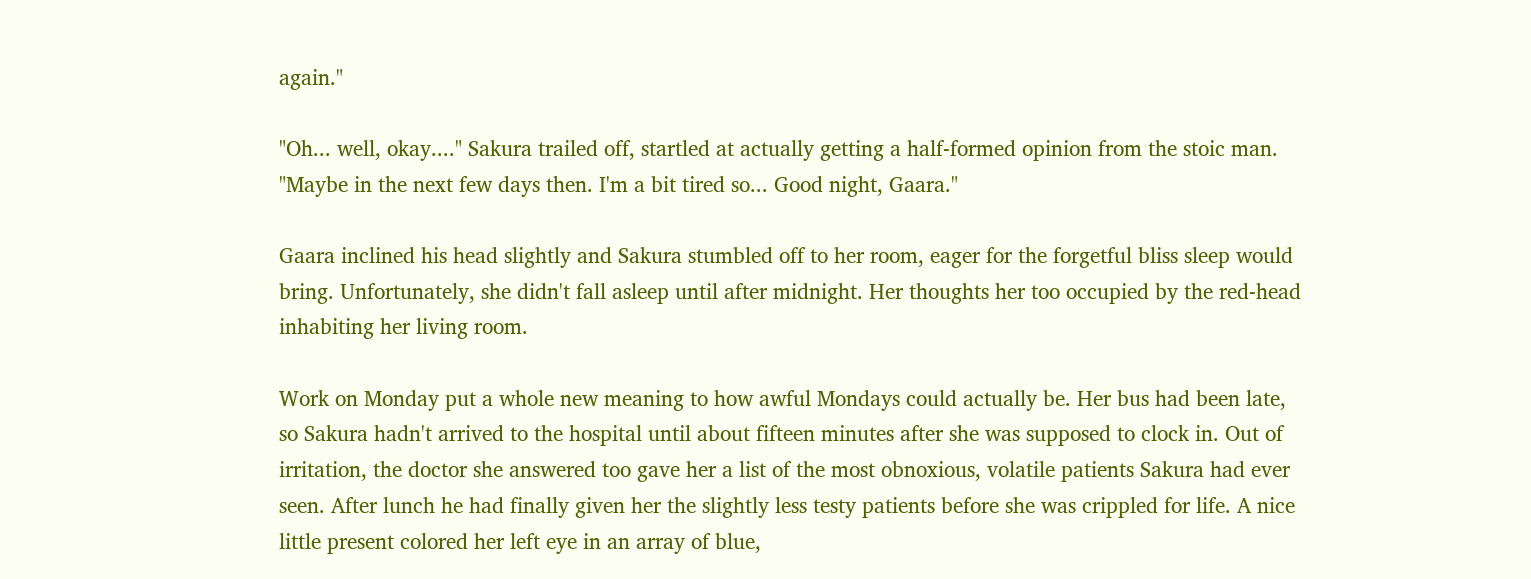again."

"Oh... well, okay...." Sakura trailed off, startled at actually getting a half-formed opinion from the stoic man. "Maybe in the next few days then. I'm a bit tired so... Good night, Gaara."

Gaara inclined his head slightly and Sakura stumbled off to her room, eager for the forgetful bliss sleep would bring. Unfortunately, she didn't fall asleep until after midnight. Her thoughts her too occupied by the red-head inhabiting her living room.

Work on Monday put a whole new meaning to how awful Mondays could actually be. Her bus had been late, so Sakura hadn't arrived to the hospital until about fifteen minutes after she was supposed to clock in. Out of irritation, the doctor she answered too gave her a list of the most obnoxious, volatile patients Sakura had ever seen. After lunch he had finally given her the slightly less testy patients before she was crippled for life. A nice little present colored her left eye in an array of blue,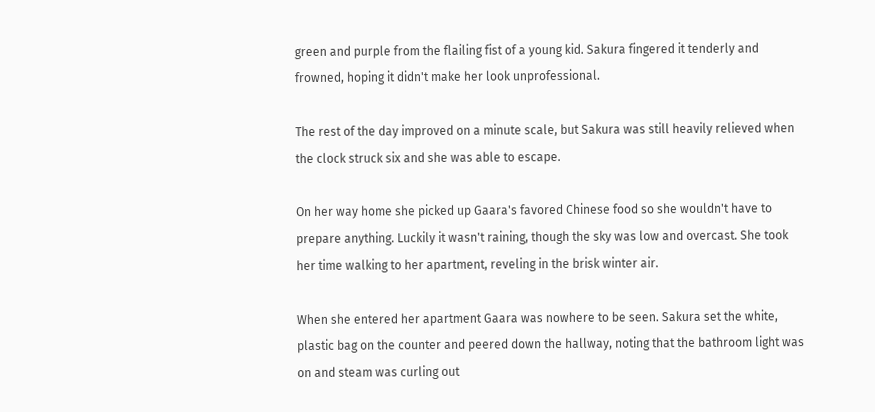green and purple from the flailing fist of a young kid. Sakura fingered it tenderly and frowned, hoping it didn't make her look unprofessional.

The rest of the day improved on a minute scale, but Sakura was still heavily relieved when the clock struck six and she was able to escape.

On her way home she picked up Gaara's favored Chinese food so she wouldn't have to prepare anything. Luckily it wasn't raining, though the sky was low and overcast. She took her time walking to her apartment, reveling in the brisk winter air.

When she entered her apartment Gaara was nowhere to be seen. Sakura set the white, plastic bag on the counter and peered down the hallway, noting that the bathroom light was on and steam was curling out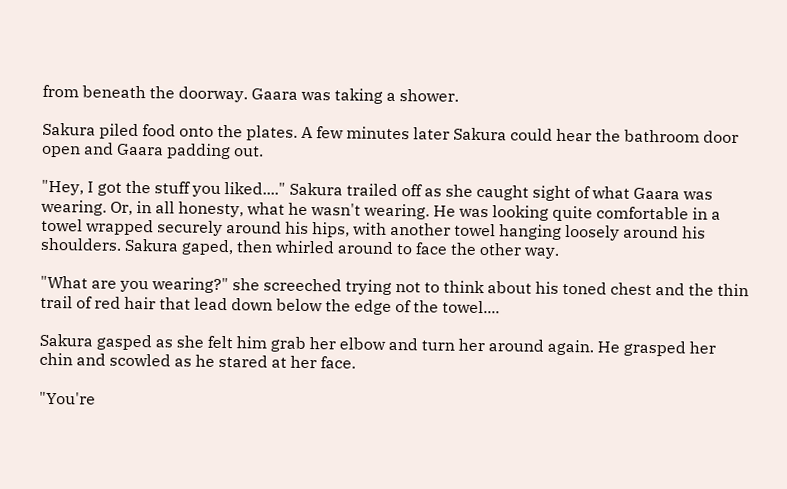from beneath the doorway. Gaara was taking a shower.

Sakura piled food onto the plates. A few minutes later Sakura could hear the bathroom door open and Gaara padding out.

"Hey, I got the stuff you liked...." Sakura trailed off as she caught sight of what Gaara was wearing. Or, in all honesty, what he wasn't wearing. He was looking quite comfortable in a towel wrapped securely around his hips, with another towel hanging loosely around his shoulders. Sakura gaped, then whirled around to face the other way.

"What are you wearing?" she screeched trying not to think about his toned chest and the thin trail of red hair that lead down below the edge of the towel....

Sakura gasped as she felt him grab her elbow and turn her around again. He grasped her chin and scowled as he stared at her face.

"You're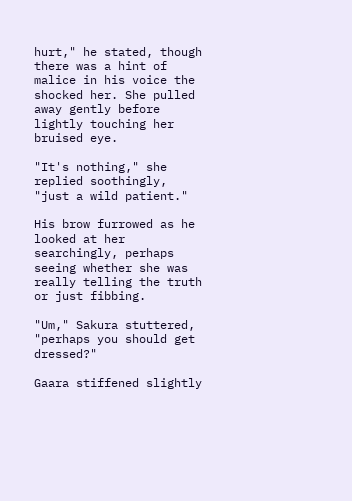hurt," he stated, though there was a hint of malice in his voice the shocked her. She pulled away gently before lightly touching her bruised eye.

"It's nothing," she replied soothingly, "just a wild patient."

His brow furrowed as he looked at her searchingly, perhaps seeing whether she was really telling the truth or just fibbing.

"Um," Sakura stuttered, "perhaps you should get dressed?"

Gaara stiffened slightly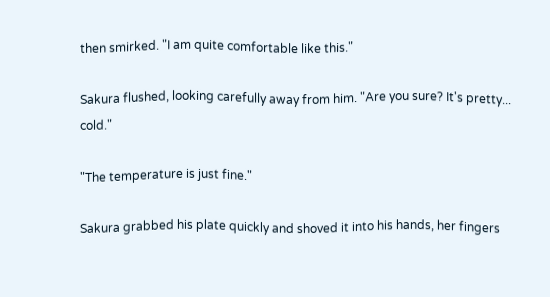then smirked. "I am quite comfortable like this."

Sakura flushed, looking carefully away from him. "Are you sure? It's pretty... cold."

"The temperature is just fine."

Sakura grabbed his plate quickly and shoved it into his hands, her fingers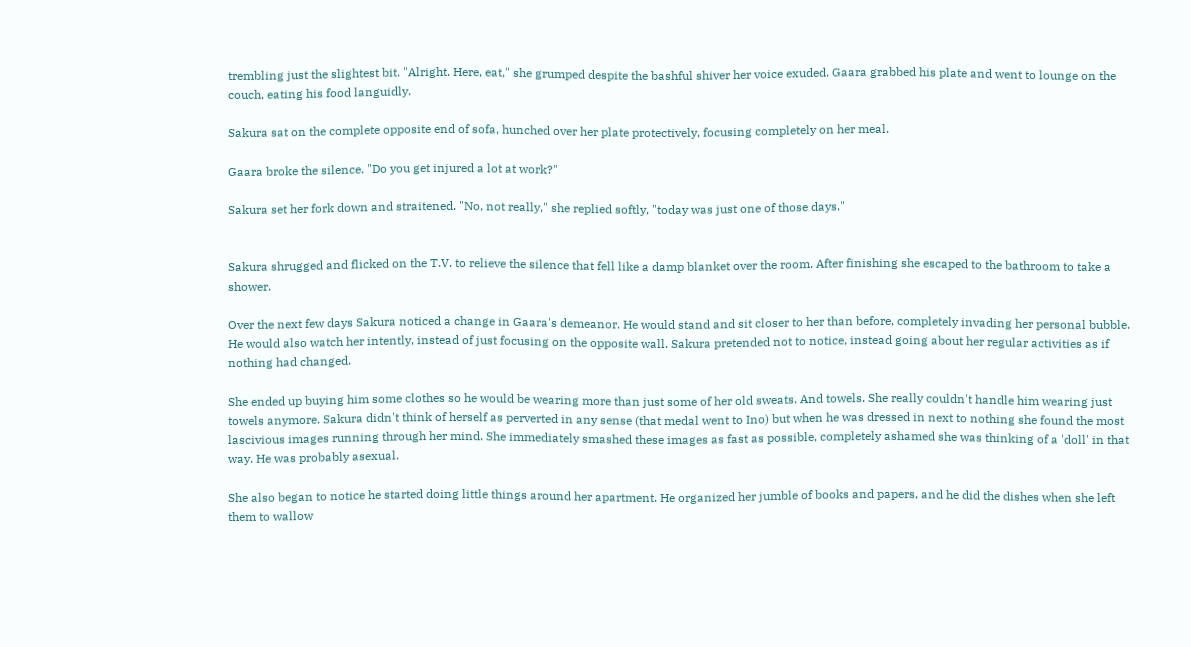trembling just the slightest bit. "Alright. Here, eat," she grumped despite the bashful shiver her voice exuded. Gaara grabbed his plate and went to lounge on the couch, eating his food languidly.

Sakura sat on the complete opposite end of sofa, hunched over her plate protectively, focusing completely on her meal.

Gaara broke the silence. "Do you get injured a lot at work?"

Sakura set her fork down and straitened. "No, not really," she replied softly, "today was just one of those days."


Sakura shrugged and flicked on the T.V. to relieve the silence that fell like a damp blanket over the room. After finishing she escaped to the bathroom to take a shower.

Over the next few days Sakura noticed a change in Gaara's demeanor. He would stand and sit closer to her than before, completely invading her personal bubble. He would also watch her intently, instead of just focusing on the opposite wall. Sakura pretended not to notice, instead going about her regular activities as if nothing had changed.

She ended up buying him some clothes so he would be wearing more than just some of her old sweats. And towels. She really couldn't handle him wearing just towels anymore. Sakura didn't think of herself as perverted in any sense (that medal went to Ino) but when he was dressed in next to nothing she found the most lascivious images running through her mind. She immediately smashed these images as fast as possible, completely ashamed she was thinking of a 'doll' in that way. He was probably asexual.

She also began to notice he started doing little things around her apartment. He organized her jumble of books and papers, and he did the dishes when she left them to wallow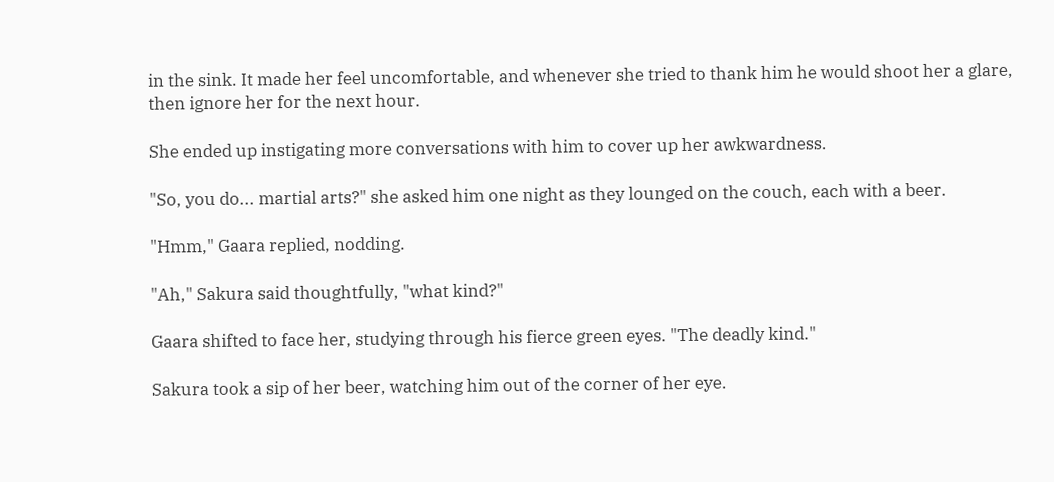in the sink. It made her feel uncomfortable, and whenever she tried to thank him he would shoot her a glare, then ignore her for the next hour.

She ended up instigating more conversations with him to cover up her awkwardness.

"So, you do... martial arts?" she asked him one night as they lounged on the couch, each with a beer.

"Hmm," Gaara replied, nodding.

"Ah," Sakura said thoughtfully, "what kind?"

Gaara shifted to face her, studying through his fierce green eyes. "The deadly kind."

Sakura took a sip of her beer, watching him out of the corner of her eye.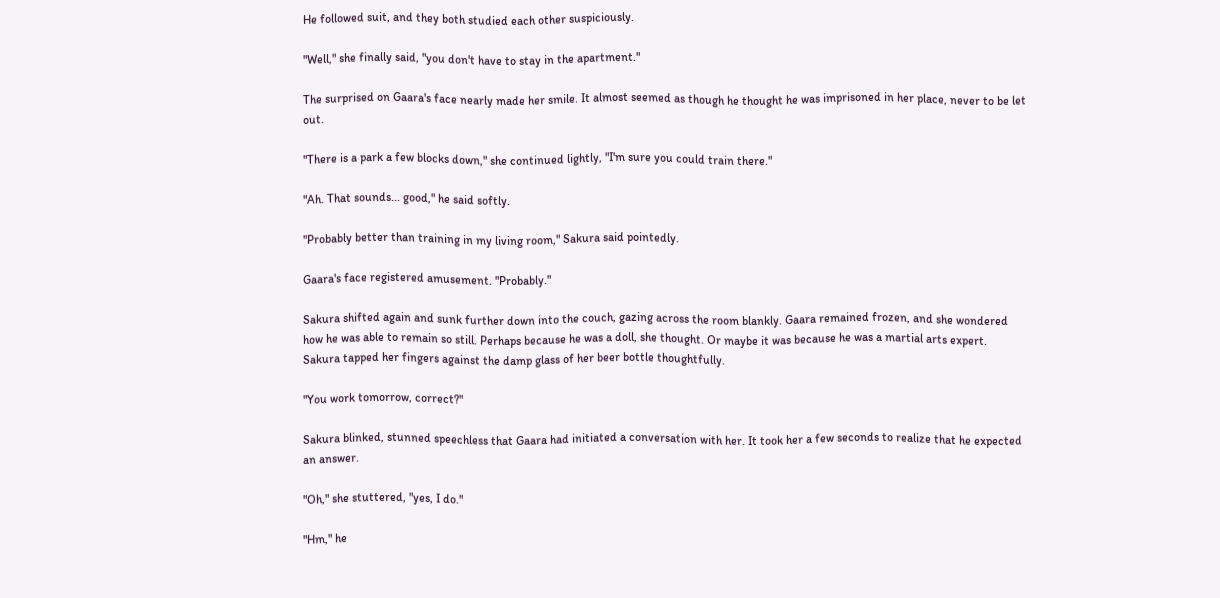He followed suit, and they both studied each other suspiciously.

"Well," she finally said, "you don't have to stay in the apartment."

The surprised on Gaara's face nearly made her smile. It almost seemed as though he thought he was imprisoned in her place, never to be let out.

"There is a park a few blocks down," she continued lightly, "I'm sure you could train there."

"Ah. That sounds... good," he said softly.

"Probably better than training in my living room," Sakura said pointedly.

Gaara's face registered amusement. "Probably."

Sakura shifted again and sunk further down into the couch, gazing across the room blankly. Gaara remained frozen, and she wondered how he was able to remain so still. Perhaps because he was a doll, she thought. Or maybe it was because he was a martial arts expert. Sakura tapped her fingers against the damp glass of her beer bottle thoughtfully.

"You work tomorrow, correct?"

Sakura blinked, stunned speechless that Gaara had initiated a conversation with her. It took her a few seconds to realize that he expected an answer.

"Oh," she stuttered, "yes, I do."

"Hm," he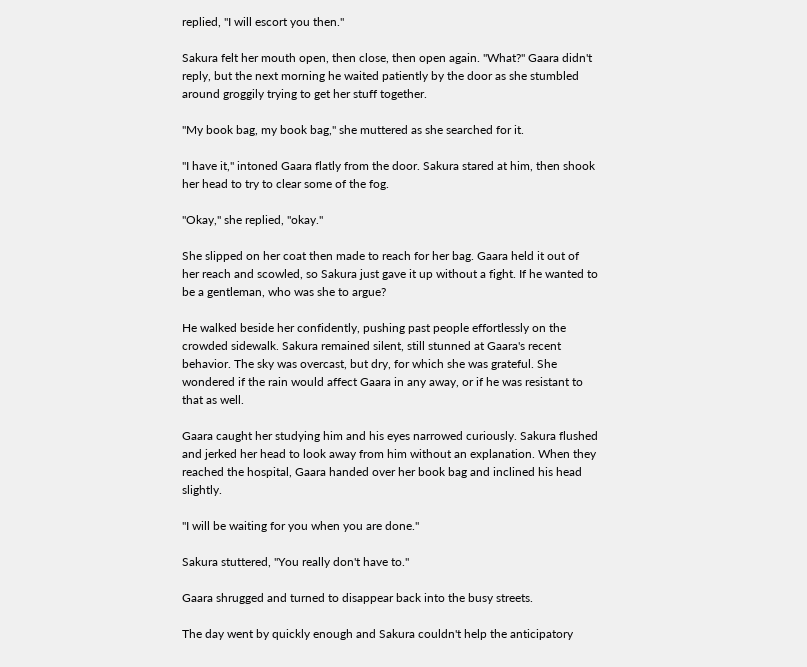replied, "I will escort you then."

Sakura felt her mouth open, then close, then open again. "What?" Gaara didn't reply, but the next morning he waited patiently by the door as she stumbled around groggily trying to get her stuff together.

"My book bag, my book bag," she muttered as she searched for it.

"I have it," intoned Gaara flatly from the door. Sakura stared at him, then shook her head to try to clear some of the fog.

"Okay," she replied, "okay."

She slipped on her coat then made to reach for her bag. Gaara held it out of her reach and scowled, so Sakura just gave it up without a fight. If he wanted to be a gentleman, who was she to argue?

He walked beside her confidently, pushing past people effortlessly on the crowded sidewalk. Sakura remained silent, still stunned at Gaara's recent behavior. The sky was overcast, but dry, for which she was grateful. She wondered if the rain would affect Gaara in any away, or if he was resistant to that as well.

Gaara caught her studying him and his eyes narrowed curiously. Sakura flushed and jerked her head to look away from him without an explanation. When they reached the hospital, Gaara handed over her book bag and inclined his head slightly.

"I will be waiting for you when you are done."

Sakura stuttered, "You really don't have to."

Gaara shrugged and turned to disappear back into the busy streets.

The day went by quickly enough and Sakura couldn't help the anticipatory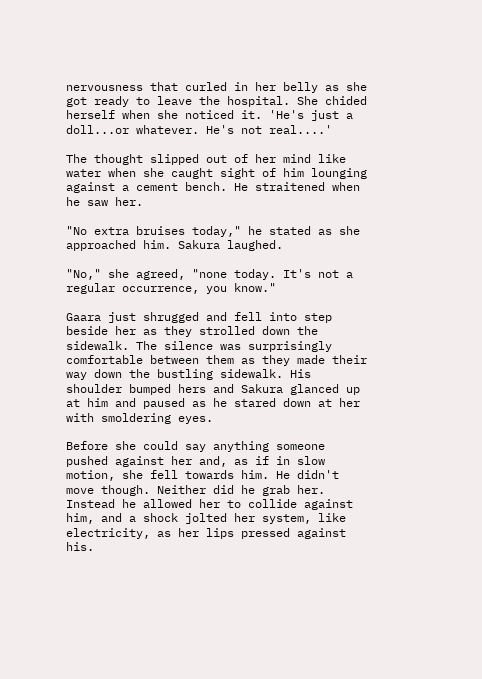nervousness that curled in her belly as she got ready to leave the hospital. She chided herself when she noticed it. 'He's just a doll...or whatever. He's not real....'

The thought slipped out of her mind like water when she caught sight of him lounging against a cement bench. He straitened when he saw her.

"No extra bruises today," he stated as she approached him. Sakura laughed.

"No," she agreed, "none today. It's not a regular occurrence, you know."

Gaara just shrugged and fell into step beside her as they strolled down the sidewalk. The silence was surprisingly comfortable between them as they made their way down the bustling sidewalk. His shoulder bumped hers and Sakura glanced up at him and paused as he stared down at her with smoldering eyes.

Before she could say anything someone pushed against her and, as if in slow motion, she fell towards him. He didn't move though. Neither did he grab her. Instead he allowed her to collide against him, and a shock jolted her system, like electricity, as her lips pressed against his.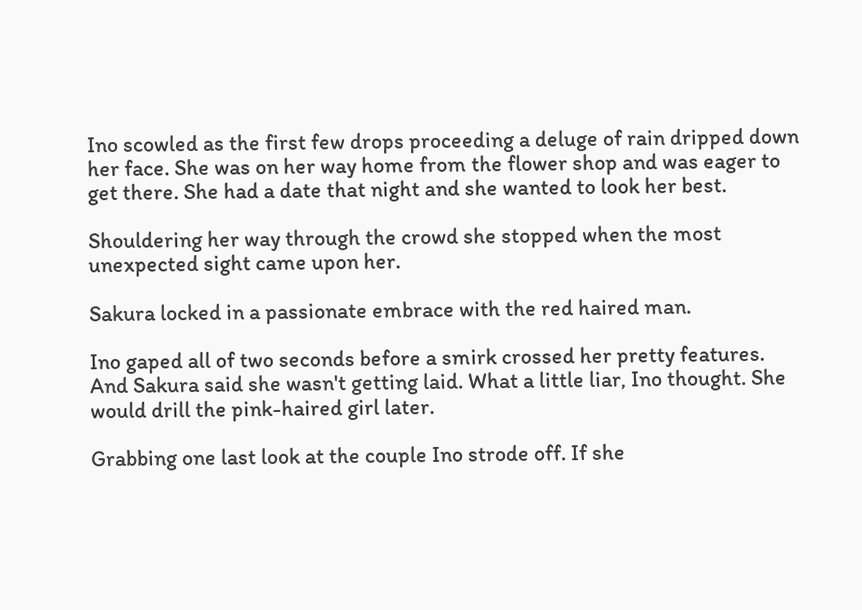Ino scowled as the first few drops proceeding a deluge of rain dripped down her face. She was on her way home from the flower shop and was eager to get there. She had a date that night and she wanted to look her best.

Shouldering her way through the crowd she stopped when the most unexpected sight came upon her.

Sakura locked in a passionate embrace with the red haired man.

Ino gaped all of two seconds before a smirk crossed her pretty features. And Sakura said she wasn't getting laid. What a little liar, Ino thought. She would drill the pink-haired girl later.

Grabbing one last look at the couple Ino strode off. If she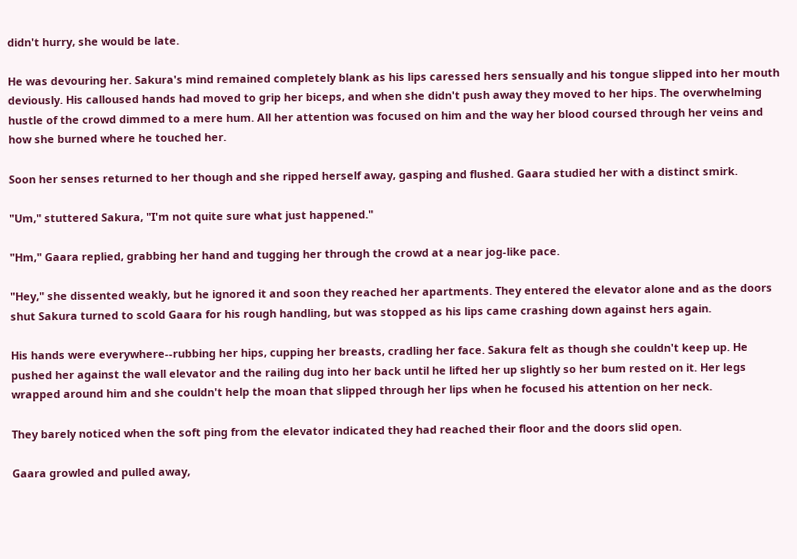didn't hurry, she would be late.

He was devouring her. Sakura's mind remained completely blank as his lips caressed hers sensually and his tongue slipped into her mouth deviously. His calloused hands had moved to grip her biceps, and when she didn't push away they moved to her hips. The overwhelming hustle of the crowd dimmed to a mere hum. All her attention was focused on him and the way her blood coursed through her veins and how she burned where he touched her.

Soon her senses returned to her though and she ripped herself away, gasping and flushed. Gaara studied her with a distinct smirk.

"Um," stuttered Sakura, "I'm not quite sure what just happened."

"Hm," Gaara replied, grabbing her hand and tugging her through the crowd at a near jog-like pace.

"Hey," she dissented weakly, but he ignored it and soon they reached her apartments. They entered the elevator alone and as the doors shut Sakura turned to scold Gaara for his rough handling, but was stopped as his lips came crashing down against hers again.

His hands were everywhere--rubbing her hips, cupping her breasts, cradling her face. Sakura felt as though she couldn't keep up. He pushed her against the wall elevator and the railing dug into her back until he lifted her up slightly so her bum rested on it. Her legs wrapped around him and she couldn't help the moan that slipped through her lips when he focused his attention on her neck.

They barely noticed when the soft ping from the elevator indicated they had reached their floor and the doors slid open.

Gaara growled and pulled away,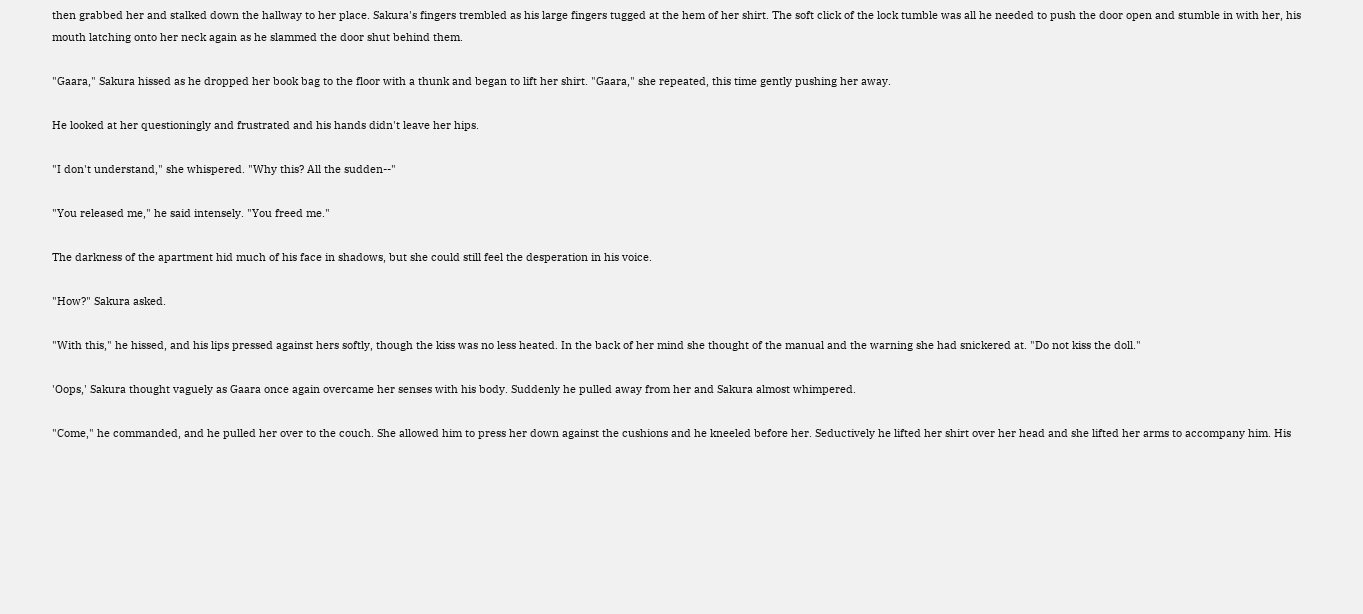then grabbed her and stalked down the hallway to her place. Sakura's fingers trembled as his large fingers tugged at the hem of her shirt. The soft click of the lock tumble was all he needed to push the door open and stumble in with her, his mouth latching onto her neck again as he slammed the door shut behind them.

"Gaara," Sakura hissed as he dropped her book bag to the floor with a thunk and began to lift her shirt. "Gaara," she repeated, this time gently pushing her away.

He looked at her questioningly and frustrated and his hands didn't leave her hips.

"I don't understand," she whispered. "Why this? All the sudden--"

"You released me," he said intensely. "You freed me."

The darkness of the apartment hid much of his face in shadows, but she could still feel the desperation in his voice.

"How?" Sakura asked.

"With this," he hissed, and his lips pressed against hers softly, though the kiss was no less heated. In the back of her mind she thought of the manual and the warning she had snickered at. "Do not kiss the doll."

'Oops,' Sakura thought vaguely as Gaara once again overcame her senses with his body. Suddenly he pulled away from her and Sakura almost whimpered.

"Come," he commanded, and he pulled her over to the couch. She allowed him to press her down against the cushions and he kneeled before her. Seductively he lifted her shirt over her head and she lifted her arms to accompany him. His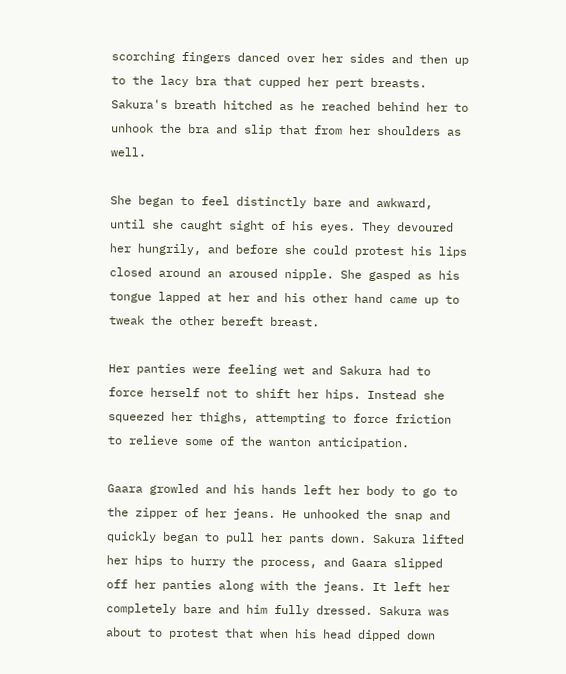scorching fingers danced over her sides and then up to the lacy bra that cupped her pert breasts. Sakura's breath hitched as he reached behind her to unhook the bra and slip that from her shoulders as well.

She began to feel distinctly bare and awkward, until she caught sight of his eyes. They devoured her hungrily, and before she could protest his lips closed around an aroused nipple. She gasped as his tongue lapped at her and his other hand came up to tweak the other bereft breast.

Her panties were feeling wet and Sakura had to force herself not to shift her hips. Instead she squeezed her thighs, attempting to force friction to relieve some of the wanton anticipation.

Gaara growled and his hands left her body to go to the zipper of her jeans. He unhooked the snap and quickly began to pull her pants down. Sakura lifted her hips to hurry the process, and Gaara slipped off her panties along with the jeans. It left her completely bare and him fully dressed. Sakura was about to protest that when his head dipped down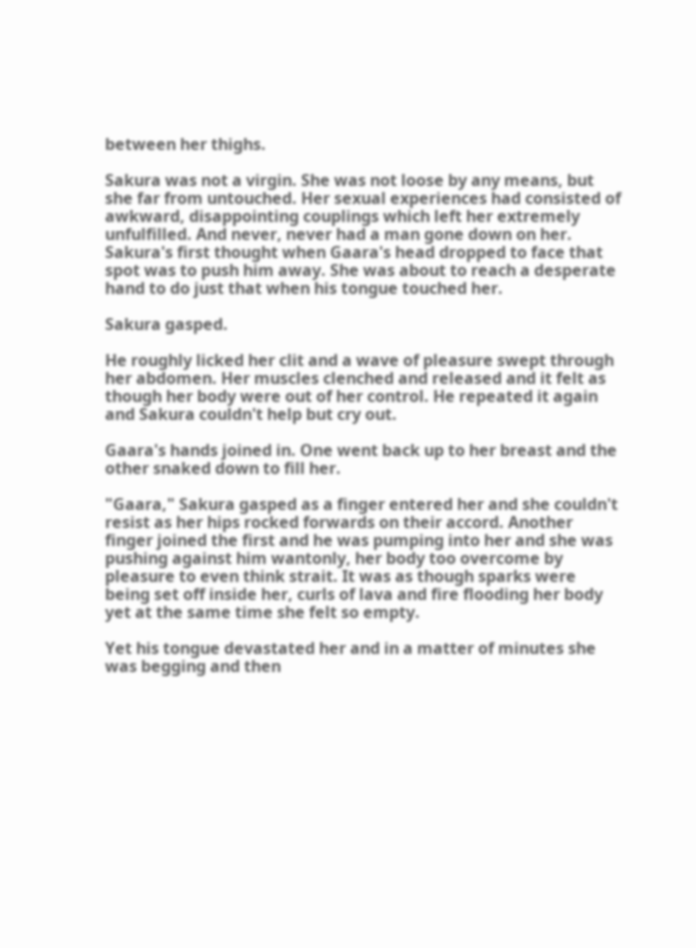between her thighs.

Sakura was not a virgin. She was not loose by any means, but she far from untouched. Her sexual experiences had consisted of awkward, disappointing couplings which left her extremely unfulfilled. And never, never had a man gone down on her. Sakura's first thought when Gaara's head dropped to face that spot was to push him away. She was about to reach a desperate hand to do just that when his tongue touched her.

Sakura gasped.

He roughly licked her clit and a wave of pleasure swept through her abdomen. Her muscles clenched and released and it felt as though her body were out of her control. He repeated it again and Sakura couldn't help but cry out.

Gaara's hands joined in. One went back up to her breast and the other snaked down to fill her.

"Gaara," Sakura gasped as a finger entered her and she couldn't resist as her hips rocked forwards on their accord. Another finger joined the first and he was pumping into her and she was pushing against him wantonly, her body too overcome by pleasure to even think strait. It was as though sparks were being set off inside her, curls of lava and fire flooding her body yet at the same time she felt so empty.

Yet his tongue devastated her and in a matter of minutes she was begging and then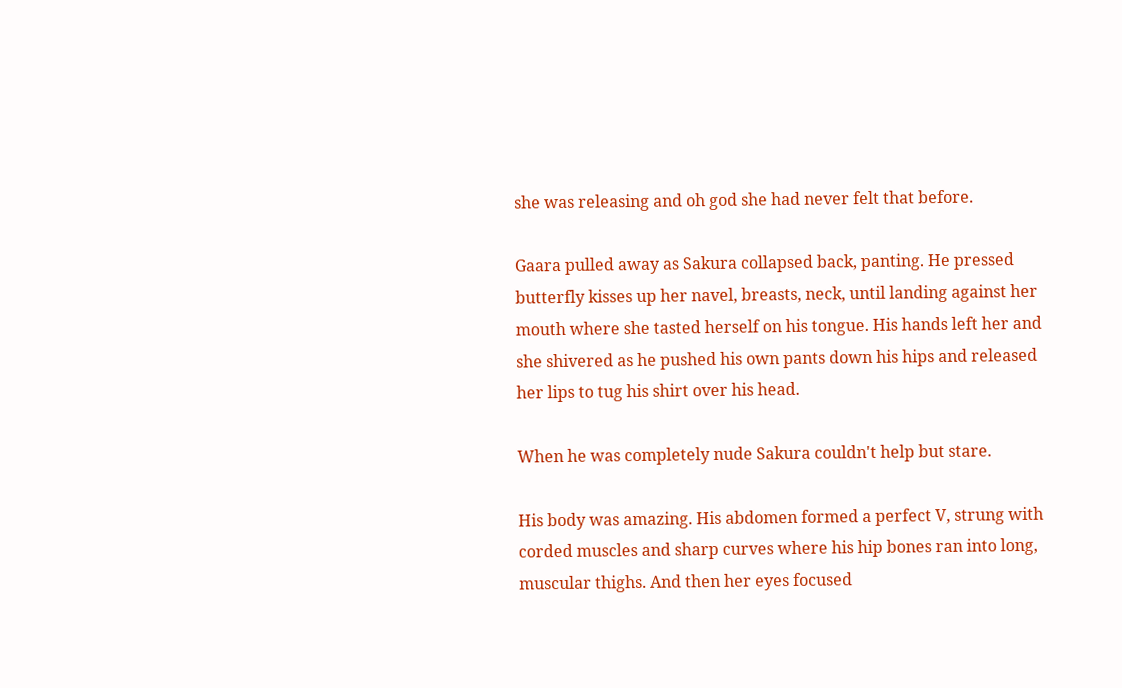she was releasing and oh god she had never felt that before.

Gaara pulled away as Sakura collapsed back, panting. He pressed butterfly kisses up her navel, breasts, neck, until landing against her mouth where she tasted herself on his tongue. His hands left her and she shivered as he pushed his own pants down his hips and released her lips to tug his shirt over his head.

When he was completely nude Sakura couldn't help but stare.

His body was amazing. His abdomen formed a perfect V, strung with corded muscles and sharp curves where his hip bones ran into long, muscular thighs. And then her eyes focused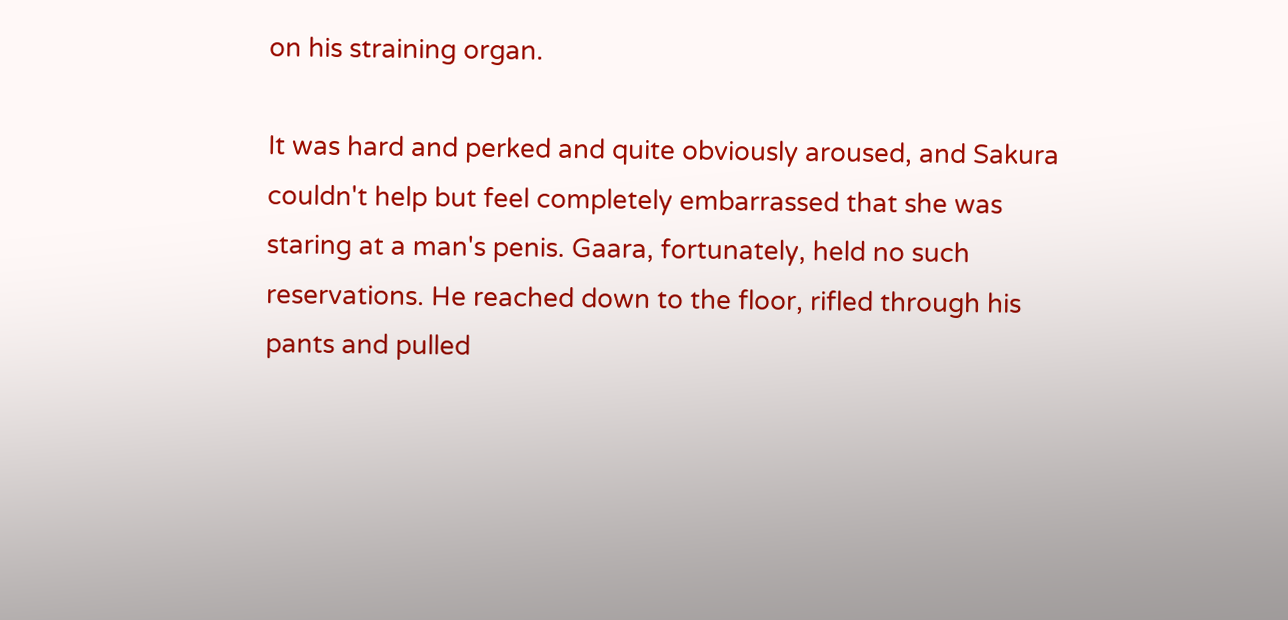on his straining organ.

It was hard and perked and quite obviously aroused, and Sakura couldn't help but feel completely embarrassed that she was staring at a man's penis. Gaara, fortunately, held no such reservations. He reached down to the floor, rifled through his pants and pulled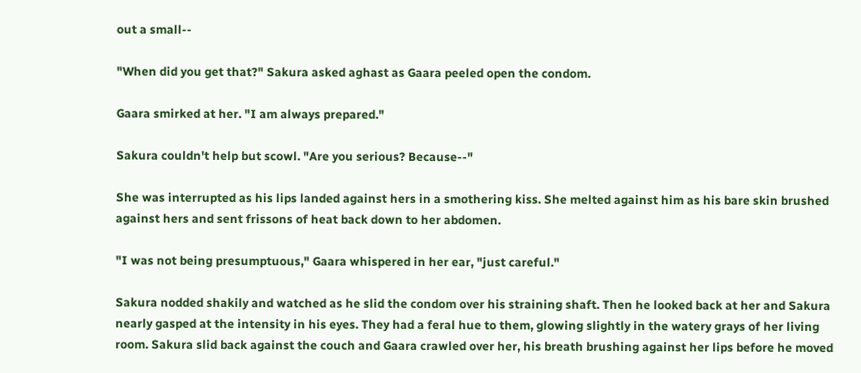out a small--

"When did you get that?" Sakura asked aghast as Gaara peeled open the condom.

Gaara smirked at her. "I am always prepared."

Sakura couldn't help but scowl. "Are you serious? Because--"

She was interrupted as his lips landed against hers in a smothering kiss. She melted against him as his bare skin brushed against hers and sent frissons of heat back down to her abdomen.

"I was not being presumptuous," Gaara whispered in her ear, "just careful."

Sakura nodded shakily and watched as he slid the condom over his straining shaft. Then he looked back at her and Sakura nearly gasped at the intensity in his eyes. They had a feral hue to them, glowing slightly in the watery grays of her living room. Sakura slid back against the couch and Gaara crawled over her, his breath brushing against her lips before he moved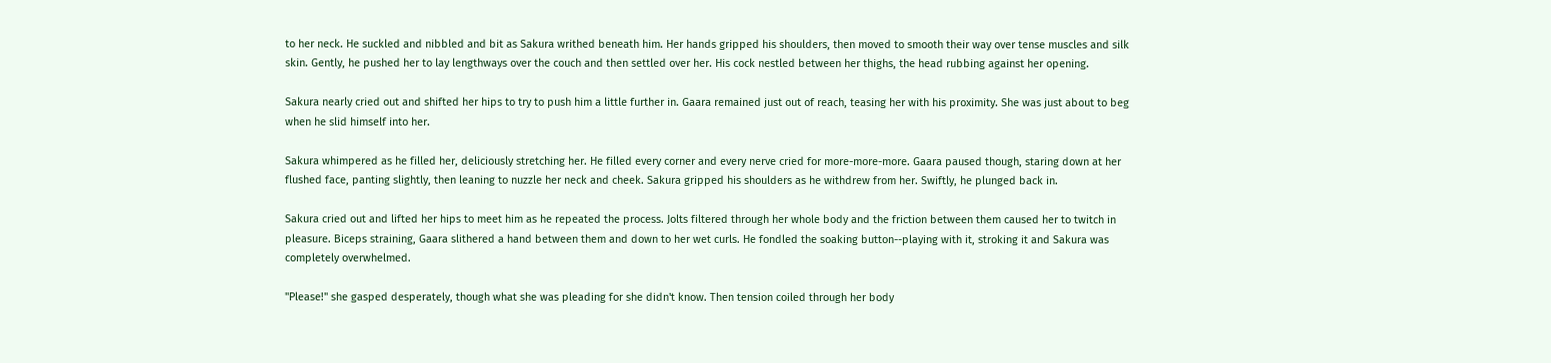to her neck. He suckled and nibbled and bit as Sakura writhed beneath him. Her hands gripped his shoulders, then moved to smooth their way over tense muscles and silk skin. Gently, he pushed her to lay lengthways over the couch and then settled over her. His cock nestled between her thighs, the head rubbing against her opening.

Sakura nearly cried out and shifted her hips to try to push him a little further in. Gaara remained just out of reach, teasing her with his proximity. She was just about to beg when he slid himself into her.

Sakura whimpered as he filled her, deliciously stretching her. He filled every corner and every nerve cried for more-more-more. Gaara paused though, staring down at her flushed face, panting slightly, then leaning to nuzzle her neck and cheek. Sakura gripped his shoulders as he withdrew from her. Swiftly, he plunged back in.

Sakura cried out and lifted her hips to meet him as he repeated the process. Jolts filtered through her whole body and the friction between them caused her to twitch in pleasure. Biceps straining, Gaara slithered a hand between them and down to her wet curls. He fondled the soaking button--playing with it, stroking it and Sakura was completely overwhelmed.

"Please!" she gasped desperately, though what she was pleading for she didn't know. Then tension coiled through her body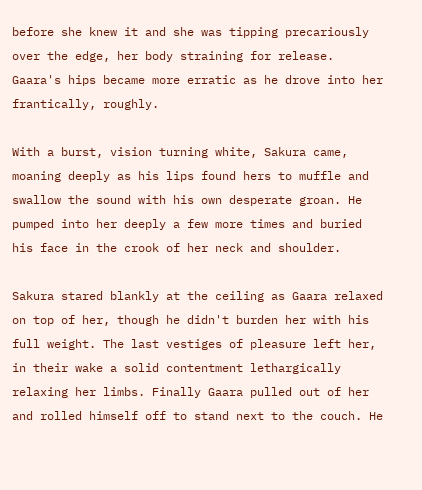before she knew it and she was tipping precariously over the edge, her body straining for release. Gaara's hips became more erratic as he drove into her frantically, roughly.

With a burst, vision turning white, Sakura came, moaning deeply as his lips found hers to muffle and swallow the sound with his own desperate groan. He pumped into her deeply a few more times and buried his face in the crook of her neck and shoulder.

Sakura stared blankly at the ceiling as Gaara relaxed on top of her, though he didn't burden her with his full weight. The last vestiges of pleasure left her, in their wake a solid contentment lethargically relaxing her limbs. Finally Gaara pulled out of her and rolled himself off to stand next to the couch. He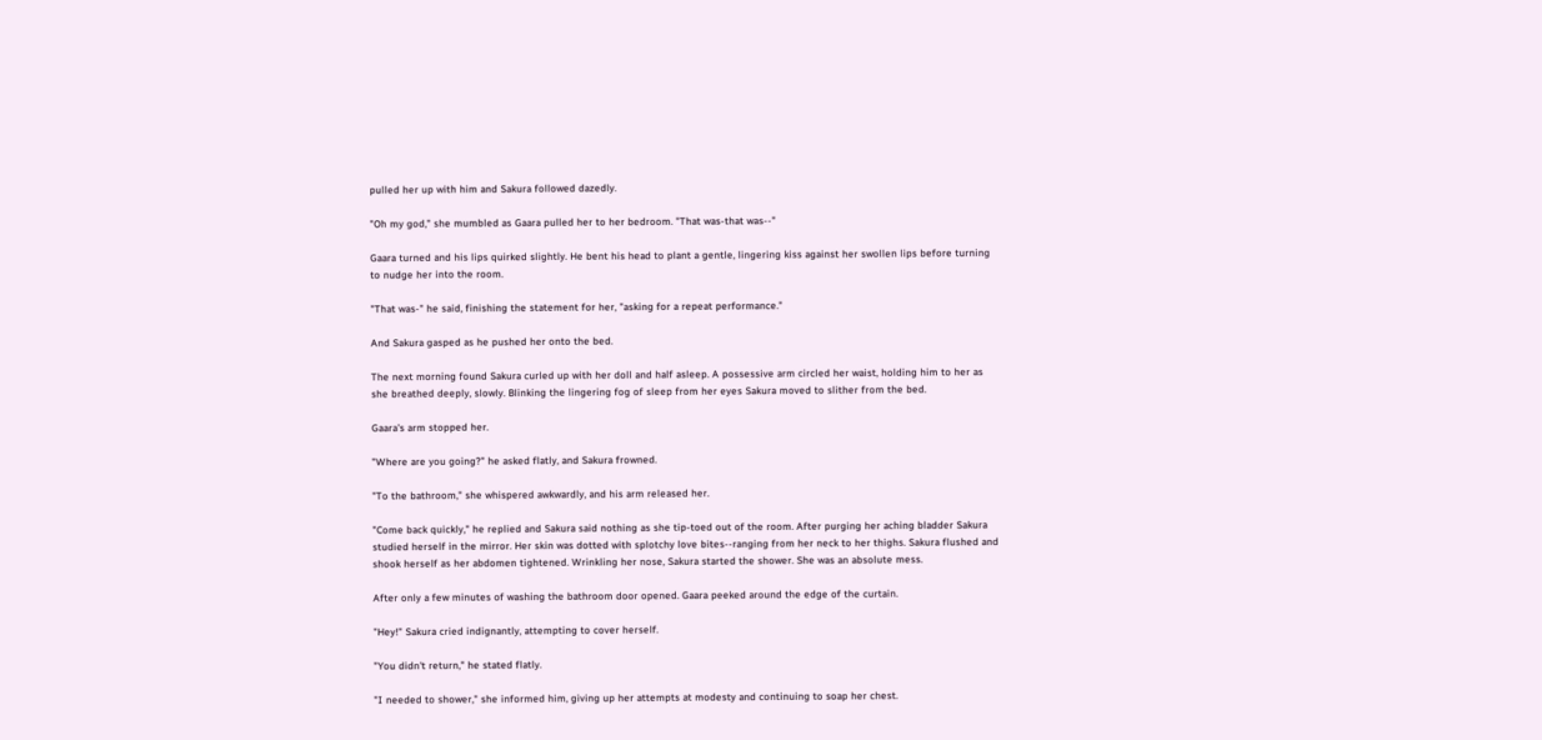pulled her up with him and Sakura followed dazedly.

"Oh my god," she mumbled as Gaara pulled her to her bedroom. "That was-that was--"

Gaara turned and his lips quirked slightly. He bent his head to plant a gentle, lingering kiss against her swollen lips before turning to nudge her into the room.

"That was-" he said, finishing the statement for her, "asking for a repeat performance."

And Sakura gasped as he pushed her onto the bed.

The next morning found Sakura curled up with her doll and half asleep. A possessive arm circled her waist, holding him to her as she breathed deeply, slowly. Blinking the lingering fog of sleep from her eyes Sakura moved to slither from the bed.

Gaara's arm stopped her.

"Where are you going?" he asked flatly, and Sakura frowned.

"To the bathroom," she whispered awkwardly, and his arm released her.

"Come back quickly," he replied and Sakura said nothing as she tip-toed out of the room. After purging her aching bladder Sakura studied herself in the mirror. Her skin was dotted with splotchy love bites--ranging from her neck to her thighs. Sakura flushed and shook herself as her abdomen tightened. Wrinkling her nose, Sakura started the shower. She was an absolute mess.

After only a few minutes of washing the bathroom door opened. Gaara peeked around the edge of the curtain.

"Hey!" Sakura cried indignantly, attempting to cover herself.

"You didn't return," he stated flatly.

"I needed to shower," she informed him, giving up her attempts at modesty and continuing to soap her chest.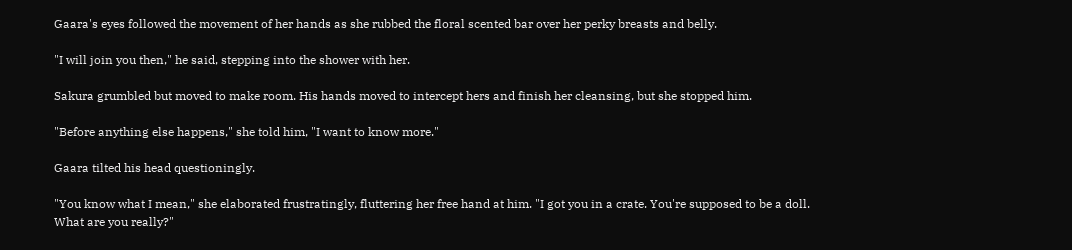Gaara's eyes followed the movement of her hands as she rubbed the floral scented bar over her perky breasts and belly.

"I will join you then," he said, stepping into the shower with her.

Sakura grumbled but moved to make room. His hands moved to intercept hers and finish her cleansing, but she stopped him.

"Before anything else happens," she told him, "I want to know more."

Gaara tilted his head questioningly.

"You know what I mean," she elaborated frustratingly, fluttering her free hand at him. "I got you in a crate. You're supposed to be a doll. What are you really?"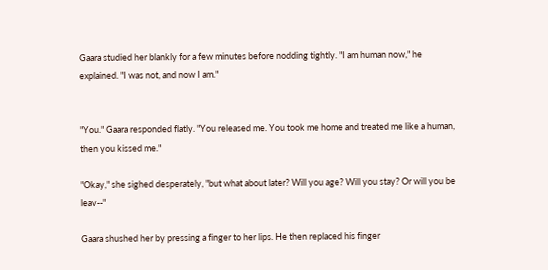Gaara studied her blankly for a few minutes before nodding tightly. "I am human now," he explained. "I was not, and now I am."


"You." Gaara responded flatly. "You released me. You took me home and treated me like a human, then you kissed me."

"Okay," she sighed desperately, "but what about later? Will you age? Will you stay? Or will you be leav--"

Gaara shushed her by pressing a finger to her lips. He then replaced his finger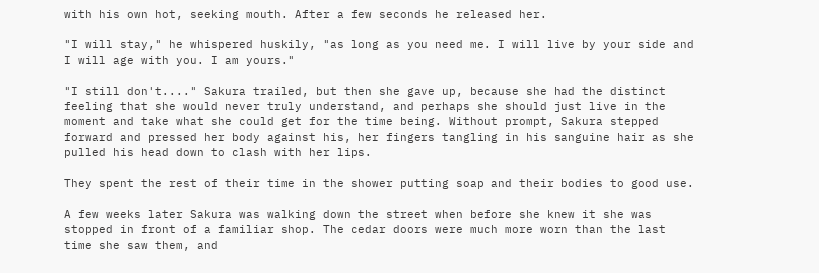with his own hot, seeking mouth. After a few seconds he released her.

"I will stay," he whispered huskily, "as long as you need me. I will live by your side and I will age with you. I am yours."

"I still don't...." Sakura trailed, but then she gave up, because she had the distinct feeling that she would never truly understand, and perhaps she should just live in the moment and take what she could get for the time being. Without prompt, Sakura stepped forward and pressed her body against his, her fingers tangling in his sanguine hair as she pulled his head down to clash with her lips.

They spent the rest of their time in the shower putting soap and their bodies to good use.

A few weeks later Sakura was walking down the street when before she knew it she was stopped in front of a familiar shop. The cedar doors were much more worn than the last time she saw them, and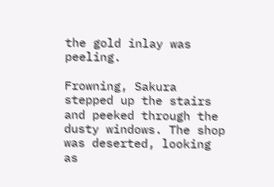the gold inlay was peeling.

Frowning, Sakura stepped up the stairs and peeked through the dusty windows. The shop was deserted, looking as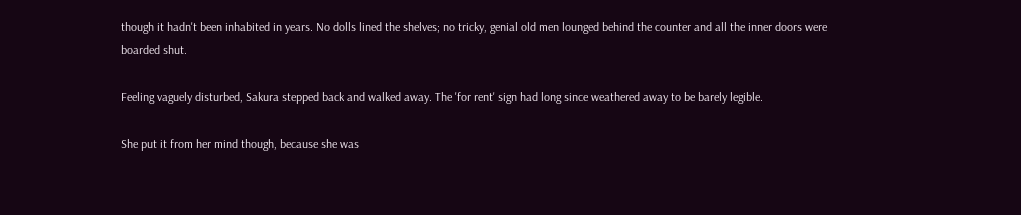though it hadn't been inhabited in years. No dolls lined the shelves; no tricky, genial old men lounged behind the counter and all the inner doors were boarded shut.

Feeling vaguely disturbed, Sakura stepped back and walked away. The 'for rent' sign had long since weathered away to be barely legible.

She put it from her mind though, because she was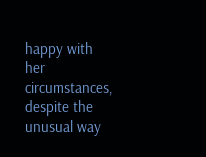happy with her circumstances, despite the unusual way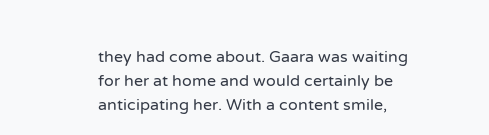they had come about. Gaara was waiting for her at home and would certainly be anticipating her. With a content smile,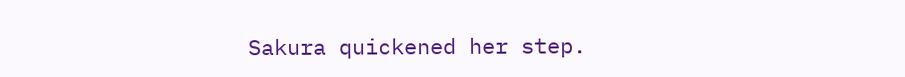Sakura quickened her step.